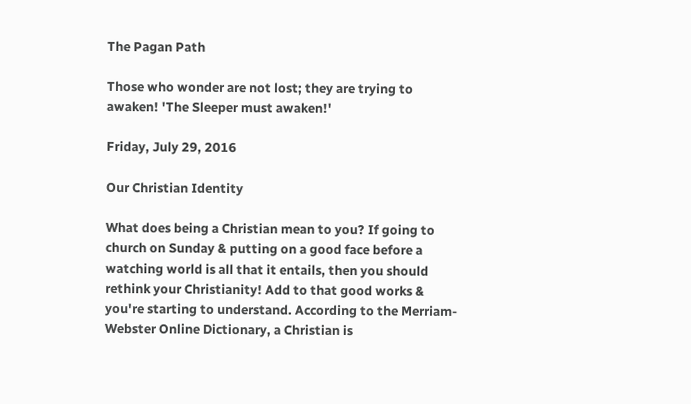The Pagan Path

Those who wonder are not lost; they are trying to awaken! 'The Sleeper must awaken!'

Friday, July 29, 2016

Our Christian Identity

What does being a Christian mean to you? If going to church on Sunday & putting on a good face before a watching world is all that it entails, then you should rethink your Christianity! Add to that good works & you're starting to understand. According to the Merriam-Webster Online Dictionary, a Christian is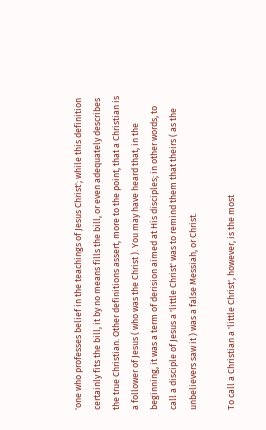'one who professes belief in the teachings of Jesus Christ'; while this definition certainly fits the bill, it by no means fills the bill, or even adequately describes the true Christian. Other definitions assert, more to the point, that a Christian is a follower of Jesus ( who was the Christ ). You may have heard that, in the beginning, it was a term of derision aimed at His disciples; in other words, to call a disciple of Jesus a 'little Christ' was to remind them that theirs ( as the unbelievers saw it ) was a false Messiah, or Christ.

To call a Christian a 'little Christ', however, is the most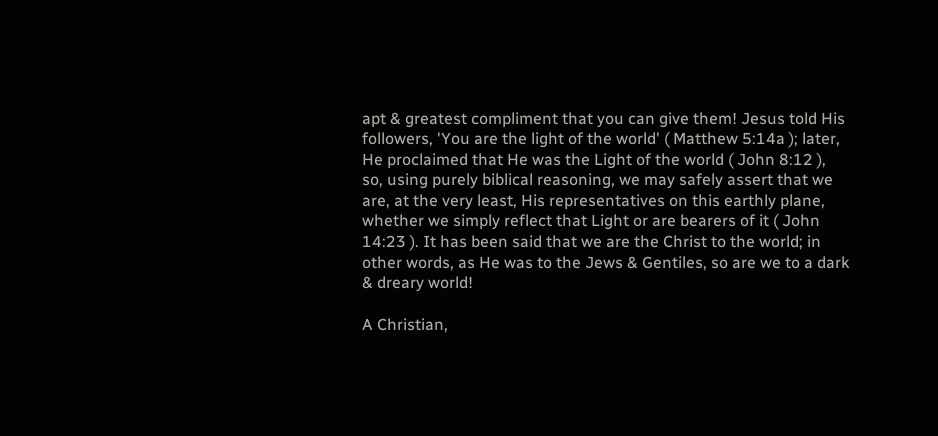apt & greatest compliment that you can give them! Jesus told His followers, 'You are the light of the world' ( Matthew 5:14a ); later, He proclaimed that He was the Light of the world ( John 8:12 ), so, using purely biblical reasoning, we may safely assert that we are, at the very least, His representatives on this earthly plane, whether we simply reflect that Light or are bearers of it ( John 14:23 ). It has been said that we are the Christ to the world; in other words, as He was to the Jews & Gentiles, so are we to a dark & dreary world!

A Christian,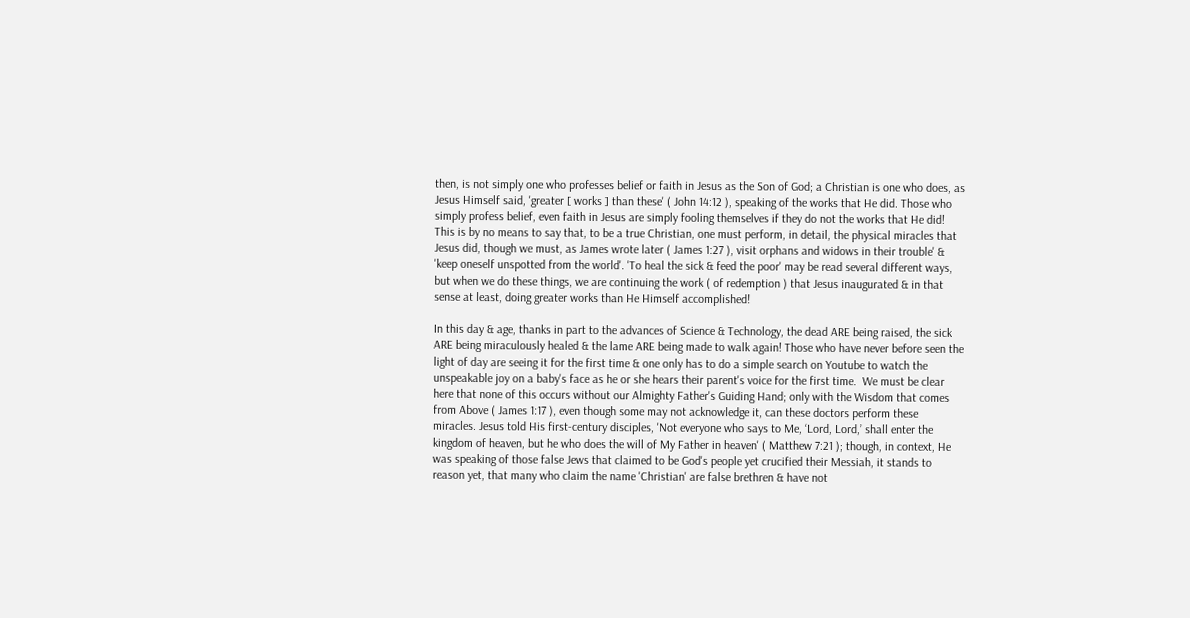then, is not simply one who professes belief or faith in Jesus as the Son of God; a Christian is one who does, as Jesus Himself said, 'greater [ works ] than these' ( John 14:12 ), speaking of the works that He did. Those who simply profess belief, even faith in Jesus are simply fooling themselves if they do not the works that He did! This is by no means to say that, to be a true Christian, one must perform, in detail, the physical miracles that Jesus did, though we must, as James wrote later ( James 1:27 ), visit orphans and widows in their trouble' & 'keep oneself unspotted from the world'. 'To heal the sick & feed the poor' may be read several different ways, but when we do these things, we are continuing the work ( of redemption ) that Jesus inaugurated & in that sense at least, doing greater works than He Himself accomplished!

In this day & age, thanks in part to the advances of Science & Technology, the dead ARE being raised, the sick ARE being miraculously healed & the lame ARE being made to walk again! Those who have never before seen the light of day are seeing it for the first time & one only has to do a simple search on Youtube to watch the unspeakable joy on a baby's face as he or she hears their parent's voice for the first time.  We must be clear here that none of this occurs without our Almighty Father's Guiding Hand; only with the Wisdom that comes from Above ( James 1:17 ), even though some may not acknowledge it, can these doctors perform these miracles. Jesus told His first-century disciples, 'Not everyone who says to Me, ‘Lord, Lord,’ shall enter the kingdom of heaven, but he who does the will of My Father in heaven' ( Matthew 7:21 ); though, in context, He was speaking of those false Jews that claimed to be God's people yet crucified their Messiah, it stands to reason yet, that many who claim the name 'Christian' are false brethren & have not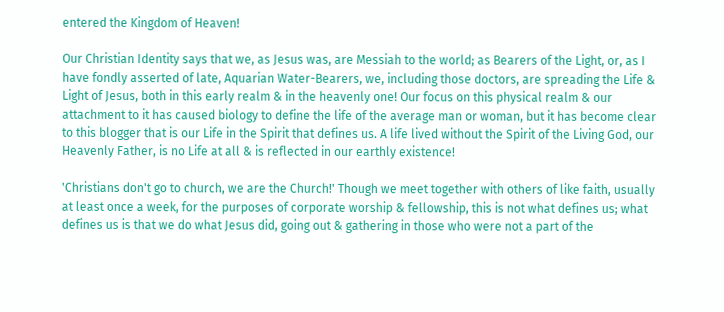entered the Kingdom of Heaven!

Our Christian Identity says that we, as Jesus was, are Messiah to the world; as Bearers of the Light, or, as I have fondly asserted of late, Aquarian Water-Bearers, we, including those doctors, are spreading the Life & Light of Jesus, both in this early realm & in the heavenly one! Our focus on this physical realm & our attachment to it has caused biology to define the life of the average man or woman, but it has become clear to this blogger that is our Life in the Spirit that defines us. A life lived without the Spirit of the Living God, our Heavenly Father, is no Life at all & is reflected in our earthly existence!

'Christians don't go to church, we are the Church!' Though we meet together with others of like faith, usually at least once a week, for the purposes of corporate worship & fellowship, this is not what defines us; what defines us is that we do what Jesus did, going out & gathering in those who were not a part of the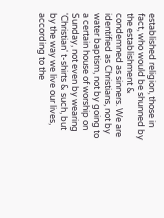established religion, those in fact, who would be shunned by the establishment & condemned as sinners. We are identified as Christians, not by water baptism, not by going to a certain house of worship on Sunday, not even by wearing 'Christian' t-shirts & such, but by the way we live our lives, according to the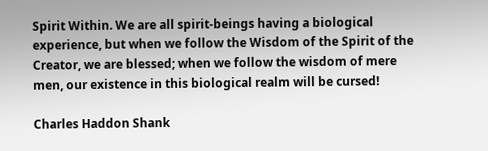Spirit Within. We are all spirit-beings having a biological experience, but when we follow the Wisdom of the Spirit of the Creator, we are blessed; when we follow the wisdom of mere men, our existence in this biological realm will be cursed!

Charles Haddon Shank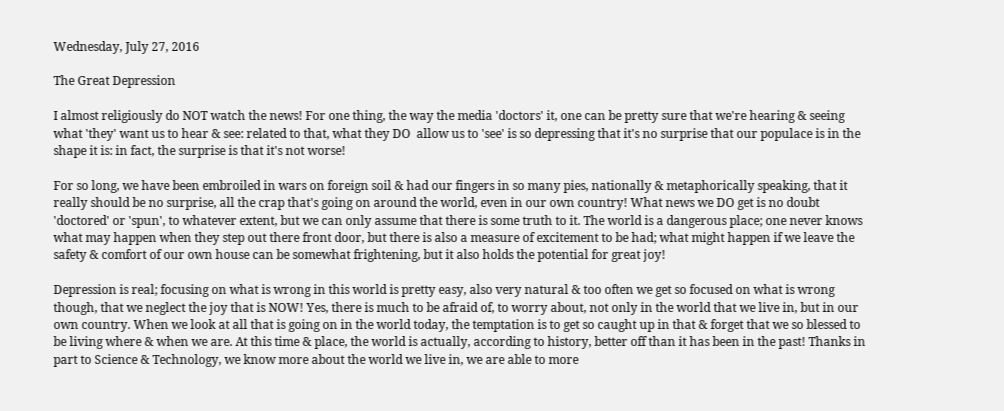Wednesday, July 27, 2016

The Great Depression

I almost religiously do NOT watch the news! For one thing, the way the media 'doctors' it, one can be pretty sure that we're hearing & seeing what 'they' want us to hear & see: related to that, what they DO  allow us to 'see' is so depressing that it's no surprise that our populace is in the shape it is: in fact, the surprise is that it's not worse!

For so long, we have been embroiled in wars on foreign soil & had our fingers in so many pies, nationally & metaphorically speaking, that it really should be no surprise, all the crap that's going on around the world, even in our own country! What news we DO get is no doubt 'doctored' or 'spun', to whatever extent, but we can only assume that there is some truth to it. The world is a dangerous place; one never knows what may happen when they step out there front door, but there is also a measure of excitement to be had; what might happen if we leave the safety & comfort of our own house can be somewhat frightening, but it also holds the potential for great joy!

Depression is real; focusing on what is wrong in this world is pretty easy, also very natural & too often we get so focused on what is wrong though, that we neglect the joy that is NOW! Yes, there is much to be afraid of, to worry about, not only in the world that we live in, but in our own country. When we look at all that is going on in the world today, the temptation is to get so caught up in that & forget that we so blessed to be living where & when we are. At this time & place, the world is actually, according to history, better off than it has been in the past! Thanks in part to Science & Technology, we know more about the world we live in, we are able to more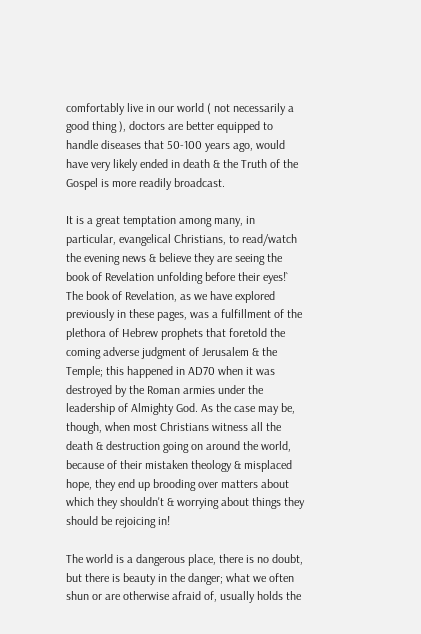comfortably live in our world ( not necessarily a good thing ), doctors are better equipped to handle diseases that 50-100 years ago, would have very likely ended in death & the Truth of the Gospel is more readily broadcast.

It is a great temptation among many, in particular, evangelical Christians, to read/watch the evening news & believe they are seeing the book of Revelation unfolding before their eyes!` The book of Revelation, as we have explored previously in these pages, was a fulfillment of the plethora of Hebrew prophets that foretold the coming adverse judgment of Jerusalem & the Temple; this happened in AD70 when it was destroyed by the Roman armies under the leadership of Almighty God. As the case may be, though, when most Christians witness all the death & destruction going on around the world, because of their mistaken theology & misplaced hope, they end up brooding over matters about which they shouldn't & worrying about things they should be rejoicing in!

The world is a dangerous place, there is no doubt, but there is beauty in the danger; what we often shun or are otherwise afraid of, usually holds the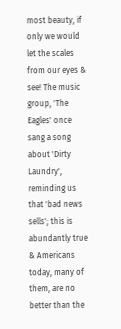most beauty, if only we would let the scales from our eyes & see! The music group, 'The Eagles' once sang a song about 'Dirty Laundry', reminding us that 'bad news sells'; this is abundantly true & Americans today, many of them, are no better than the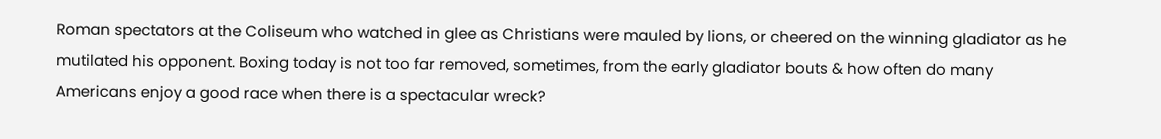Roman spectators at the Coliseum who watched in glee as Christians were mauled by lions, or cheered on the winning gladiator as he mutilated his opponent. Boxing today is not too far removed, sometimes, from the early gladiator bouts & how often do many Americans enjoy a good race when there is a spectacular wreck?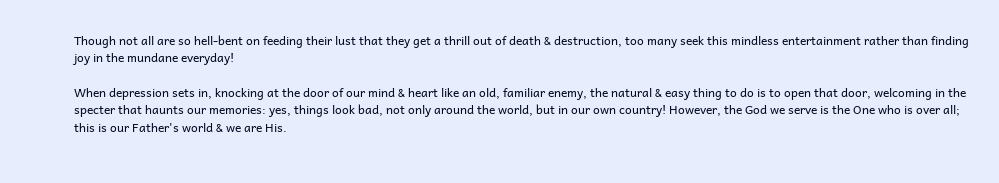Though not all are so hell-bent on feeding their lust that they get a thrill out of death & destruction, too many seek this mindless entertainment rather than finding joy in the mundane everyday!

When depression sets in, knocking at the door of our mind & heart like an old, familiar enemy, the natural & easy thing to do is to open that door, welcoming in the specter that haunts our memories: yes, things look bad, not only around the world, but in our own country! However, the God we serve is the One who is over all; this is our Father's world & we are His.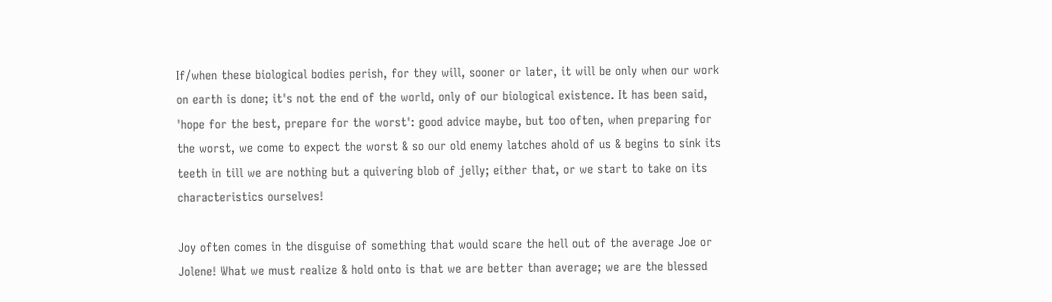If/when these biological bodies perish, for they will, sooner or later, it will be only when our work on earth is done; it's not the end of the world, only of our biological existence. It has been said, 'hope for the best, prepare for the worst': good advice maybe, but too often, when preparing for the worst, we come to expect the worst & so our old enemy latches ahold of us & begins to sink its teeth in till we are nothing but a quivering blob of jelly; either that, or we start to take on its characteristics ourselves!

Joy often comes in the disguise of something that would scare the hell out of the average Joe or Jolene! What we must realize & hold onto is that we are better than average; we are the blessed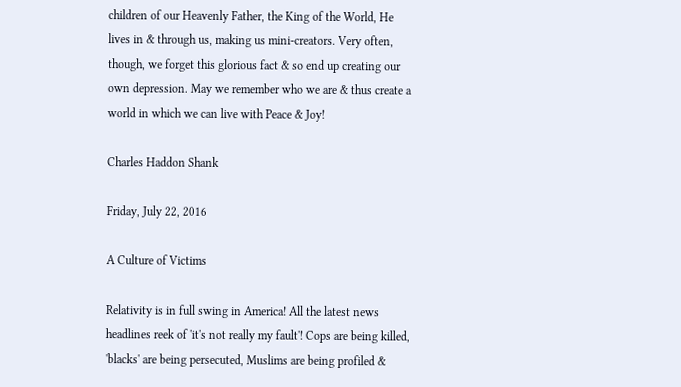children of our Heavenly Father, the King of the World, He lives in & through us, making us mini-creators. Very often, though, we forget this glorious fact & so end up creating our own depression. May we remember who we are & thus create a world in which we can live with Peace & Joy!

Charles Haddon Shank

Friday, July 22, 2016

A Culture of Victims

Relativity is in full swing in America! All the latest news headlines reek of 'it's not really my fault'! Cops are being killed, 'blacks' are being persecuted, Muslims are being profiled &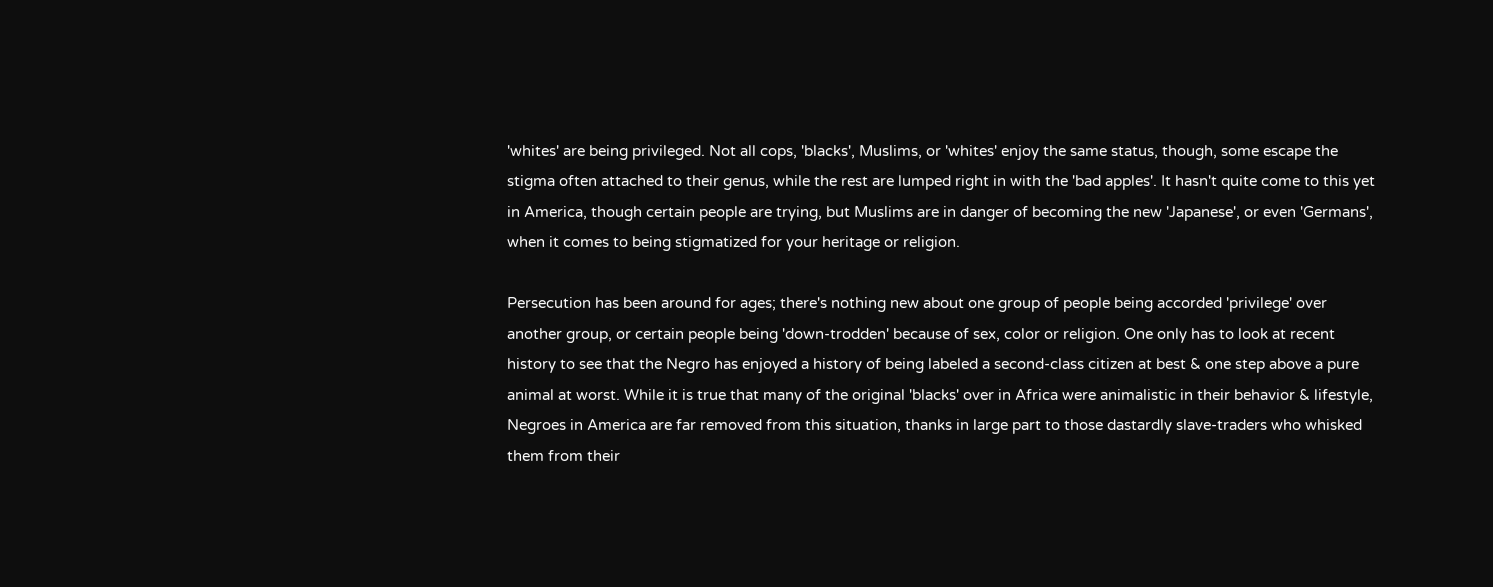'whites' are being privileged. Not all cops, 'blacks', Muslims, or 'whites' enjoy the same status, though, some escape the stigma often attached to their genus, while the rest are lumped right in with the 'bad apples'. It hasn't quite come to this yet in America, though certain people are trying, but Muslims are in danger of becoming the new 'Japanese', or even 'Germans', when it comes to being stigmatized for your heritage or religion.

Persecution has been around for ages; there's nothing new about one group of people being accorded 'privilege' over another group, or certain people being 'down-trodden' because of sex, color or religion. One only has to look at recent history to see that the Negro has enjoyed a history of being labeled a second-class citizen at best & one step above a pure animal at worst. While it is true that many of the original 'blacks' over in Africa were animalistic in their behavior & lifestyle, Negroes in America are far removed from this situation, thanks in large part to those dastardly slave-traders who whisked them from their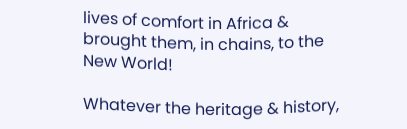lives of comfort in Africa & brought them, in chains, to the New World!

Whatever the heritage & history,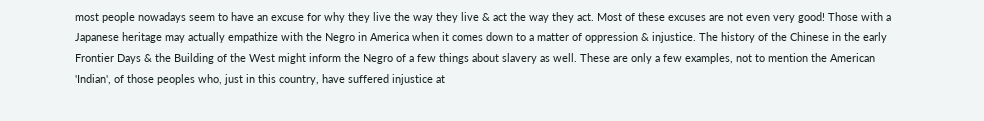most people nowadays seem to have an excuse for why they live the way they live & act the way they act. Most of these excuses are not even very good! Those with a Japanese heritage may actually empathize with the Negro in America when it comes down to a matter of oppression & injustice. The history of the Chinese in the early Frontier Days & the Building of the West might inform the Negro of a few things about slavery as well. These are only a few examples, not to mention the American 'Indian', of those peoples who, just in this country, have suffered injustice at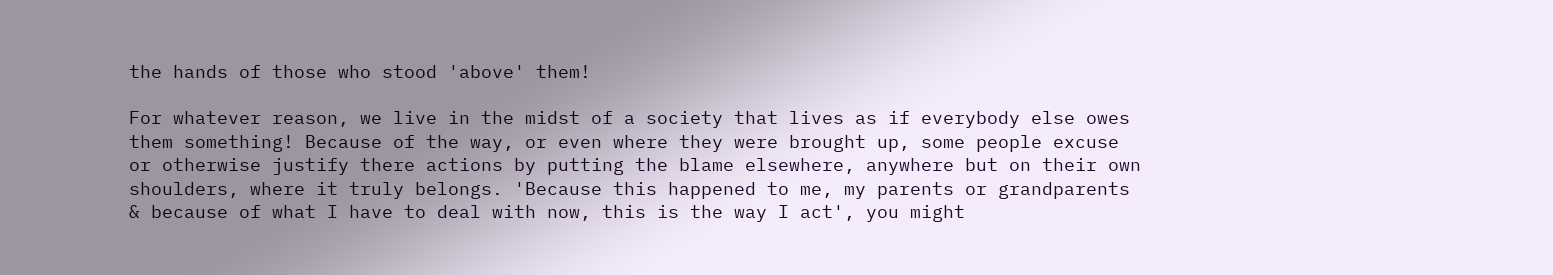the hands of those who stood 'above' them!

For whatever reason, we live in the midst of a society that lives as if everybody else owes them something! Because of the way, or even where they were brought up, some people excuse or otherwise justify there actions by putting the blame elsewhere, anywhere but on their own shoulders, where it truly belongs. 'Because this happened to me, my parents or grandparents & because of what I have to deal with now, this is the way I act', you might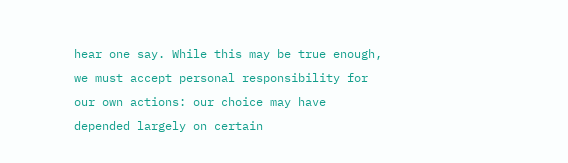hear one say. While this may be true enough, we must accept personal responsibility for our own actions: our choice may have depended largely on certain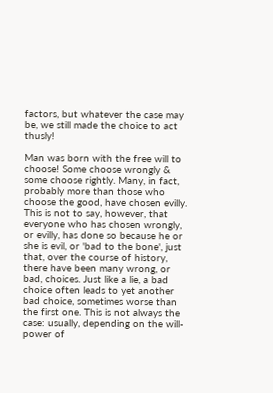factors, but whatever the case may be, we still made the choice to act thusly!

Man was born with the free will to choose! Some choose wrongly & some choose rightly. Many, in fact, probably more than those who choose the good, have chosen evilly. This is not to say, however, that everyone who has chosen wrongly, or evilly, has done so because he or she is evil, or 'bad to the bone', just that, over the course of history, there have been many wrong, or bad, choices. Just like a lie, a bad choice often leads to yet another bad choice, sometimes worse than the first one. This is not always the case: usually, depending on the will-power of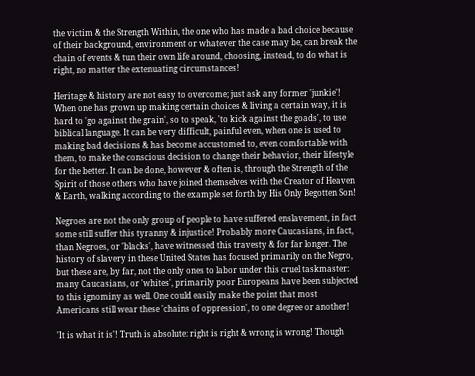the victim & the Strength Within, the one who has made a bad choice because of their background, environment or whatever the case may be, can break the chain of events & tun their own life around, choosing, instead, to do what is right, no matter the extenuating circumstances!

Heritage & history are not easy to overcome; just ask any former 'junkie'! When one has grown up making certain choices & living a certain way, it is hard to 'go against the grain', so to speak, 'to kick against the goads', to use biblical language. It can be very difficult, painful even, when one is used to making bad decisions & has become accustomed to, even comfortable with them, to make the conscious decision to change their behavior, their lifestyle for the better. It can be done, however & often is, through the Strength of the Spirit of those others who have joined themselves with the Creator of Heaven & Earth, walking according to the example set forth by His Only Begotten Son!

Negroes are not the only group of people to have suffered enslavement, in fact some still suffer this tyranny & injustice! Probably more Caucasians, in fact, than Negroes, or 'blacks', have witnessed this travesty & for far longer. The history of slavery in these United States has focused primarily on the Negro, but these are, by far, not the only ones to labor under this cruel taskmaster: many Caucasians, or 'whites', primarily poor Europeans have been subjected to this ignominy as well. One could easily make the point that most Americans still wear these 'chains of oppression', to one degree or another!

'It is what it is'! Truth is absolute: right is right & wrong is wrong! Though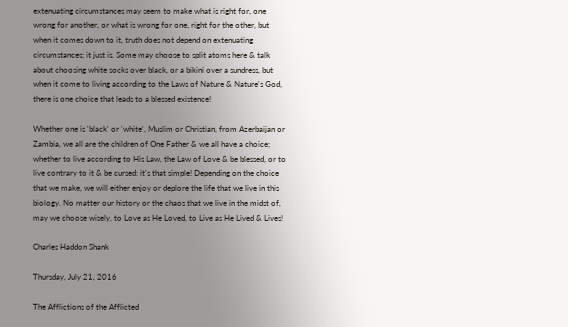extenuating circumstances may seem to make what is right for, one wrong for another, or what is wrong for one, right for the other, but when it comes down to it, truth does not depend on extenuating circumstances; it just is. Some may choose to split atoms here & talk about choosing white socks over black, or a bikini over a sundress, but when it come to living according to the Laws of Nature & Nature's God, there is one choice that leads to a blessed existence!

Whether one is 'black' or 'white', Muslim or Christian, from Azerbaijan or Zambia, we all are the children of One Father & we all have a choice; whether to live according to His Law, the Law of Love & be blessed, or to live contrary to it & be cursed: it's that simple! Depending on the choice that we make, we will either enjoy or deplore the life that we live in this biology. No matter our history or the chaos that we live in the midst of, may we choose wisely, to Love as He Loved, to Live as He Lived & Lives!

Charles Haddon Shank

Thursday, July 21, 2016

The Afflictions of the Afflicted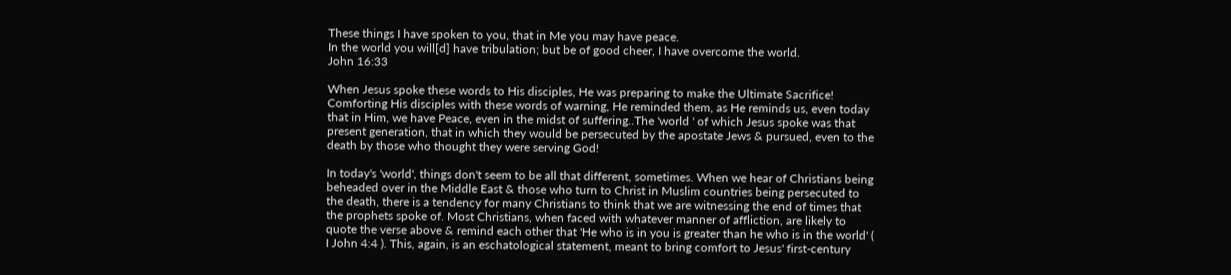These things I have spoken to you, that in Me you may have peace.
In the world you will[d] have tribulation; but be of good cheer, I have overcome the world.
John 16:33

When Jesus spoke these words to His disciples, He was preparing to make the Ultimate Sacrifice! Comforting His disciples with these words of warning, He reminded them, as He reminds us, even today that in Him, we have Peace, even in the midst of suffering..The 'world ' of which Jesus spoke was that present generation, that in which they would be persecuted by the apostate Jews & pursued, even to the death by those who thought they were serving God!

In today's 'world', things don't seem to be all that different, sometimes. When we hear of Christians being beheaded over in the Middle East & those who turn to Christ in Muslim countries being persecuted to the death, there is a tendency for many Christians to think that we are witnessing the end of times that the prophets spoke of. Most Christians, when faced with whatever manner of affliction, are likely to quote the verse above & remind each other that 'He who is in you is greater than he who is in the world' ( I John 4:4 ). This, again, is an eschatological statement, meant to bring comfort to Jesus' first-century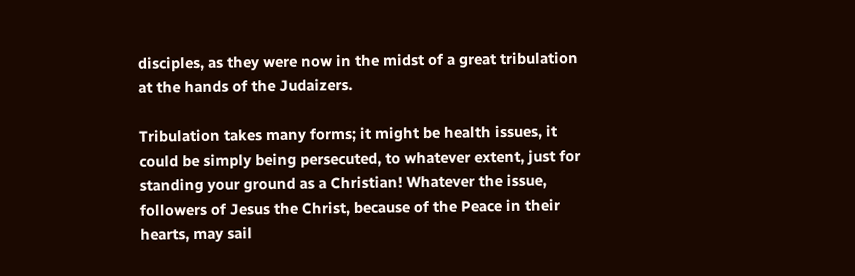disciples, as they were now in the midst of a great tribulation at the hands of the Judaizers.

Tribulation takes many forms; it might be health issues, it could be simply being persecuted, to whatever extent, just for standing your ground as a Christian! Whatever the issue, followers of Jesus the Christ, because of the Peace in their hearts, may sail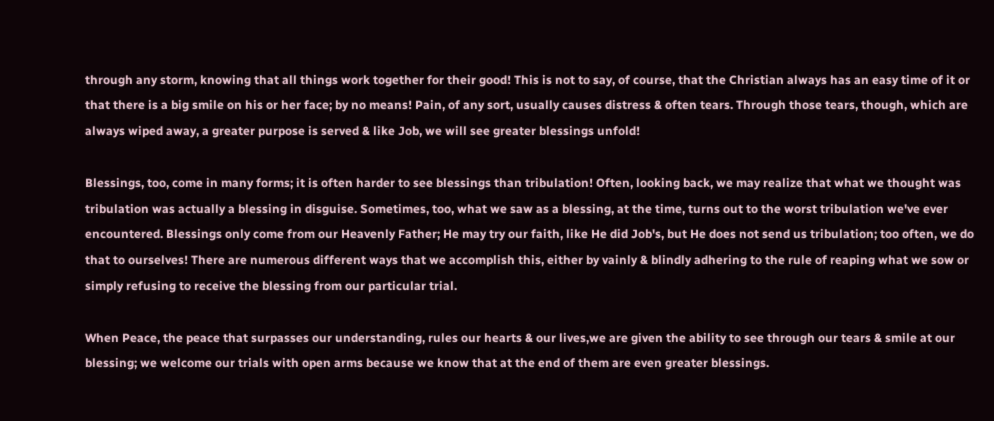through any storm, knowing that all things work together for their good! This is not to say, of course, that the Christian always has an easy time of it or that there is a big smile on his or her face; by no means! Pain, of any sort, usually causes distress & often tears. Through those tears, though, which are always wiped away, a greater purpose is served & like Job, we will see greater blessings unfold!

Blessings, too, come in many forms; it is often harder to see blessings than tribulation! Often, looking back, we may realize that what we thought was tribulation was actually a blessing in disguise. Sometimes, too, what we saw as a blessing, at the time, turns out to the worst tribulation we've ever encountered. Blessings only come from our Heavenly Father; He may try our faith, like He did Job's, but He does not send us tribulation; too often, we do that to ourselves! There are numerous different ways that we accomplish this, either by vainly & blindly adhering to the rule of reaping what we sow or simply refusing to receive the blessing from our particular trial.

When Peace, the peace that surpasses our understanding, rules our hearts & our lives,we are given the ability to see through our tears & smile at our blessing; we welcome our trials with open arms because we know that at the end of them are even greater blessings.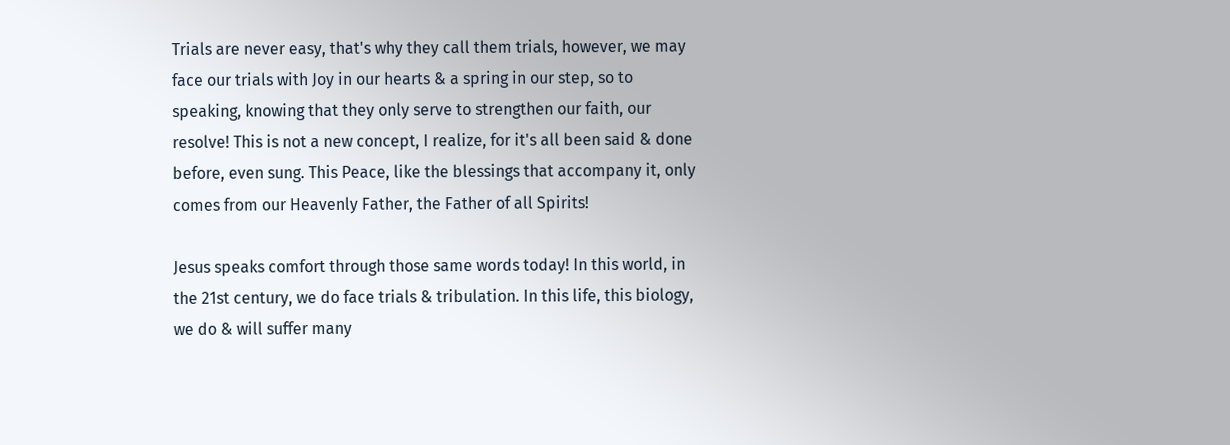Trials are never easy, that's why they call them trials, however, we may face our trials with Joy in our hearts & a spring in our step, so to speaking, knowing that they only serve to strengthen our faith, our resolve! This is not a new concept, I realize, for it's all been said & done before, even sung. This Peace, like the blessings that accompany it, only comes from our Heavenly Father, the Father of all Spirits!

Jesus speaks comfort through those same words today! In this world, in the 21st century, we do face trials & tribulation. In this life, this biology, we do & will suffer many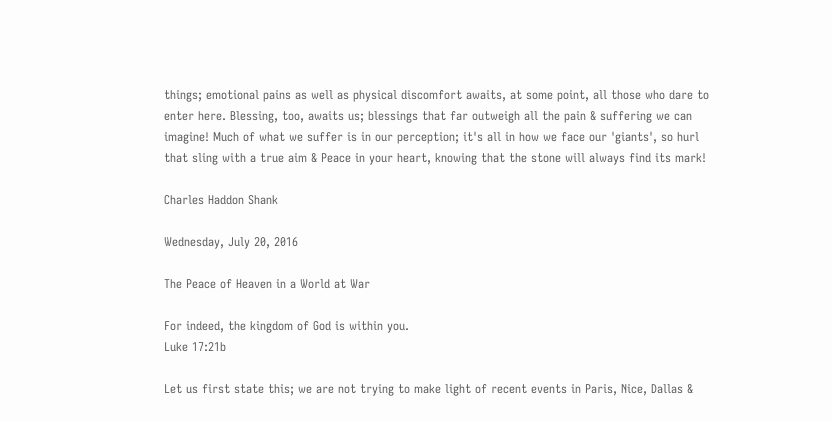things; emotional pains as well as physical discomfort awaits, at some point, all those who dare to enter here. Blessing, too, awaits us; blessings that far outweigh all the pain & suffering we can imagine! Much of what we suffer is in our perception; it's all in how we face our 'giants', so hurl that sling with a true aim & Peace in your heart, knowing that the stone will always find its mark!

Charles Haddon Shank

Wednesday, July 20, 2016

The Peace of Heaven in a World at War

For indeed, the kingdom of God is within you.
Luke 17:21b

Let us first state this; we are not trying to make light of recent events in Paris, Nice, Dallas &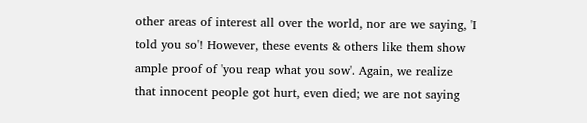other areas of interest all over the world, nor are we saying, 'I told you so'! However, these events & others like them show ample proof of 'you reap what you sow'. Again, we realize that innocent people got hurt, even died; we are not saying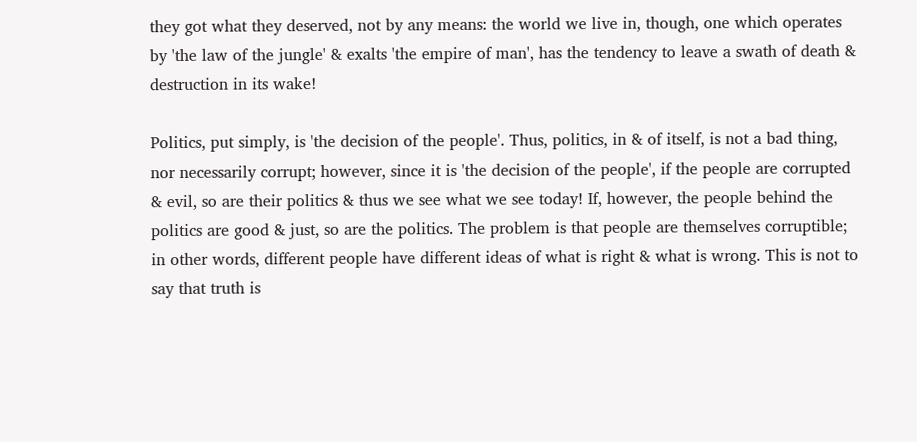they got what they deserved, not by any means: the world we live in, though, one which operates by 'the law of the jungle' & exalts 'the empire of man', has the tendency to leave a swath of death & destruction in its wake!

Politics, put simply, is 'the decision of the people'. Thus, politics, in & of itself, is not a bad thing, nor necessarily corrupt; however, since it is 'the decision of the people', if the people are corrupted & evil, so are their politics & thus we see what we see today! If, however, the people behind the politics are good & just, so are the politics. The problem is that people are themselves corruptible; in other words, different people have different ideas of what is right & what is wrong. This is not to say that truth is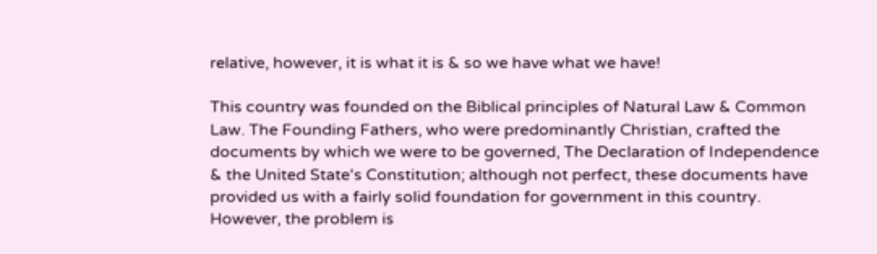relative, however, it is what it is & so we have what we have!

This country was founded on the Biblical principles of Natural Law & Common Law. The Founding Fathers, who were predominantly Christian, crafted the documents by which we were to be governed, The Declaration of Independence & the United State's Constitution; although not perfect, these documents have provided us with a fairly solid foundation for government in this country. However, the problem is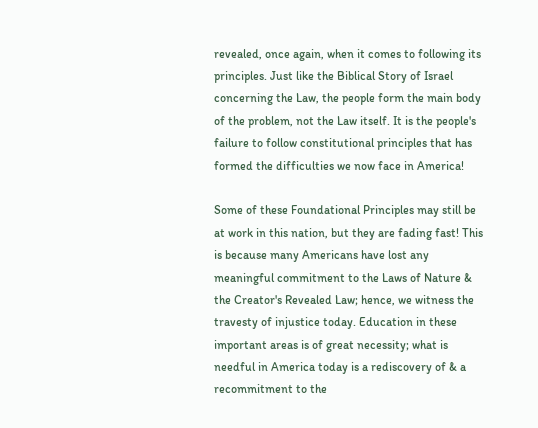revealed, once again, when it comes to following its principles. Just like the Biblical Story of Israel concerning the Law, the people form the main body of the problem, not the Law itself. It is the people's failure to follow constitutional principles that has formed the difficulties we now face in America!

Some of these Foundational Principles may still be at work in this nation, but they are fading fast! This is because many Americans have lost any meaningful commitment to the Laws of Nature & the Creator's Revealed Law; hence, we witness the travesty of injustice today. Education in these important areas is of great necessity; what is needful in America today is a rediscovery of & a recommitment to the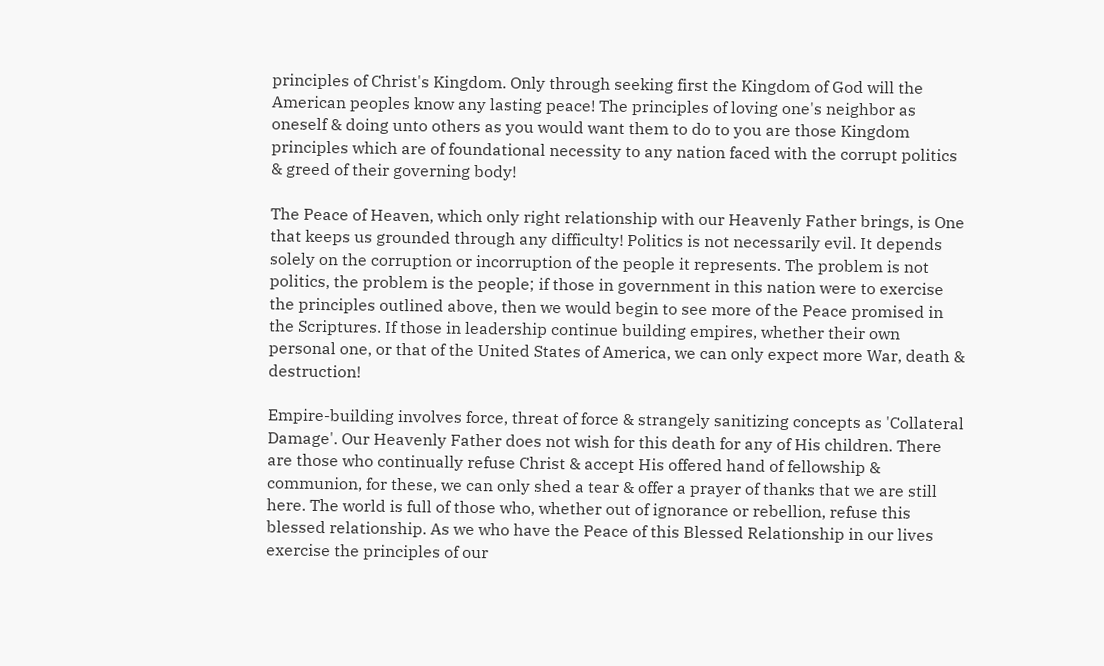principles of Christ's Kingdom. Only through seeking first the Kingdom of God will the American peoples know any lasting peace! The principles of loving one's neighbor as oneself & doing unto others as you would want them to do to you are those Kingdom principles which are of foundational necessity to any nation faced with the corrupt politics & greed of their governing body!

The Peace of Heaven, which only right relationship with our Heavenly Father brings, is One that keeps us grounded through any difficulty! Politics is not necessarily evil. It depends solely on the corruption or incorruption of the people it represents. The problem is not politics, the problem is the people; if those in government in this nation were to exercise the principles outlined above, then we would begin to see more of the Peace promised in the Scriptures. If those in leadership continue building empires, whether their own personal one, or that of the United States of America, we can only expect more War, death & destruction!

Empire-building involves force, threat of force & strangely sanitizing concepts as 'Collateral Damage'. Our Heavenly Father does not wish for this death for any of His children. There are those who continually refuse Christ & accept His offered hand of fellowship & communion, for these, we can only shed a tear & offer a prayer of thanks that we are still here. The world is full of those who, whether out of ignorance or rebellion, refuse this blessed relationship. As we who have the Peace of this Blessed Relationship in our lives exercise the principles of our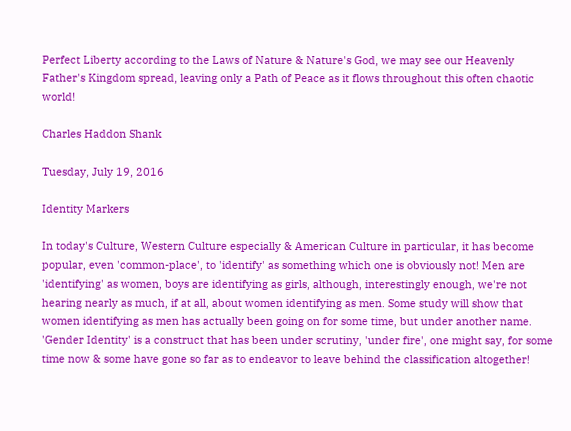Perfect Liberty according to the Laws of Nature & Nature's God, we may see our Heavenly Father's Kingdom spread, leaving only a Path of Peace as it flows throughout this often chaotic world!

Charles Haddon Shank

Tuesday, July 19, 2016

Identity Markers

In today's Culture, Western Culture especially & American Culture in particular, it has become popular, even 'common-place', to 'identify' as something which one is obviously not! Men are 'identifying' as women, boys are identifying as girls, although, interestingly enough, we're not hearing nearly as much, if at all, about women identifying as men. Some study will show that women identifying as men has actually been going on for some time, but under another name. 'Gender Identity' is a construct that has been under scrutiny, 'under fire', one might say, for some time now & some have gone so far as to endeavor to leave behind the classification altogether!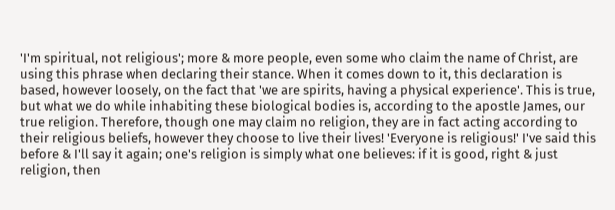'I'm spiritual, not religious'; more & more people, even some who claim the name of Christ, are using this phrase when declaring their stance. When it comes down to it, this declaration is based, however loosely, on the fact that 'we are spirits, having a physical experience'. This is true, but what we do while inhabiting these biological bodies is, according to the apostle James, our true religion. Therefore, though one may claim no religion, they are in fact acting according to their religious beliefs, however they choose to live their lives! 'Everyone is religious!' I've said this before & I'll say it again; one's religion is simply what one believes: if it is good, right & just religion, then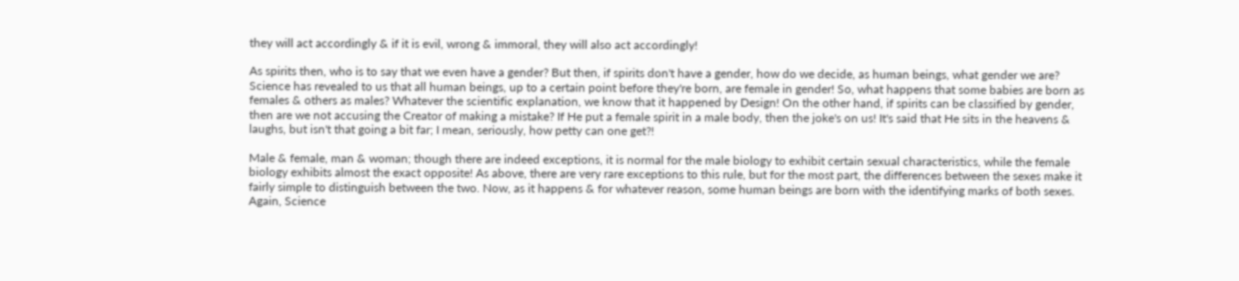they will act accordingly & if it is evil, wrong & immoral, they will also act accordingly!

As spirits then, who is to say that we even have a gender? But then, if spirits don't have a gender, how do we decide, as human beings, what gender we are? Science has revealed to us that all human beings, up to a certain point before they're born, are female in gender! So, what happens that some babies are born as females & others as males? Whatever the scientific explanation, we know that it happened by Design! On the other hand, if spirits can be classified by gender, then are we not accusing the Creator of making a mistake? If He put a female spirit in a male body, then the joke's on us! It's said that He sits in the heavens & laughs, but isn't that going a bit far; I mean, seriously, how petty can one get?!

Male & female, man & woman; though there are indeed exceptions, it is normal for the male biology to exhibit certain sexual characteristics, while the female biology exhibits almost the exact opposite! As above, there are very rare exceptions to this rule, but for the most part, the differences between the sexes make it fairly simple to distinguish between the two. Now, as it happens & for whatever reason, some human beings are born with the identifying marks of both sexes. Again, Science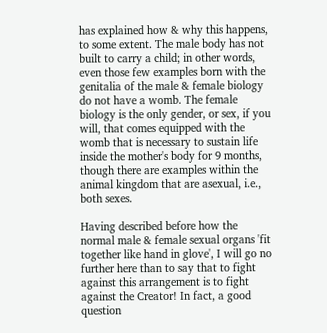has explained how & why this happens, to some extent. The male body has not built to carry a child; in other words, even those few examples born with the genitalia of the male & female biology do not have a womb. The female biology is the only gender, or sex, if you will, that comes equipped with the womb that is necessary to sustain life inside the mother's body for 9 months, though there are examples within the animal kingdom that are asexual, i.e., both sexes.

Having described before how the normal male & female sexual organs 'fit together like hand in glove', I will go no further here than to say that to fight against this arrangement is to fight against the Creator! In fact, a good question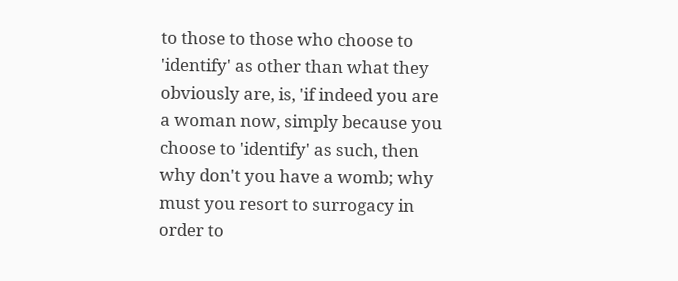to those to those who choose to 'identify' as other than what they obviously are, is, 'if indeed you are a woman now, simply because you choose to 'identify' as such, then why don't you have a womb; why must you resort to surrogacy in order to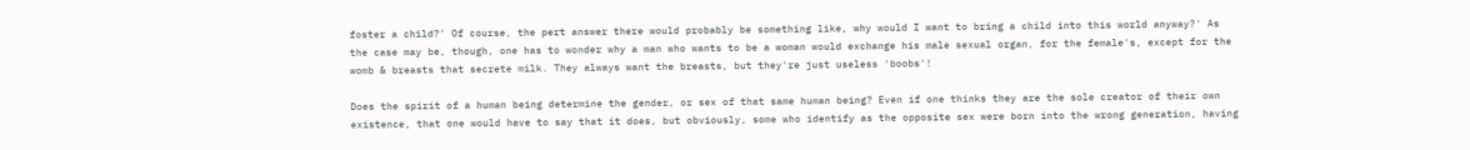foster a child?' Of course, the pert answer there would probably be something like, why would I want to bring a child into this world anyway?' As the case may be, though, one has to wonder why a man who wants to be a woman would exchange his male sexual organ, for the female's, except for the womb & breasts that secrete milk. They always want the breasts, but they're just useless 'boobs'!

Does the spirit of a human being determine the gender, or sex of that same human being? Even if one thinks they are the sole creator of their own existence, that one would have to say that it does, but obviously, some who identify as the opposite sex were born into the wrong generation, having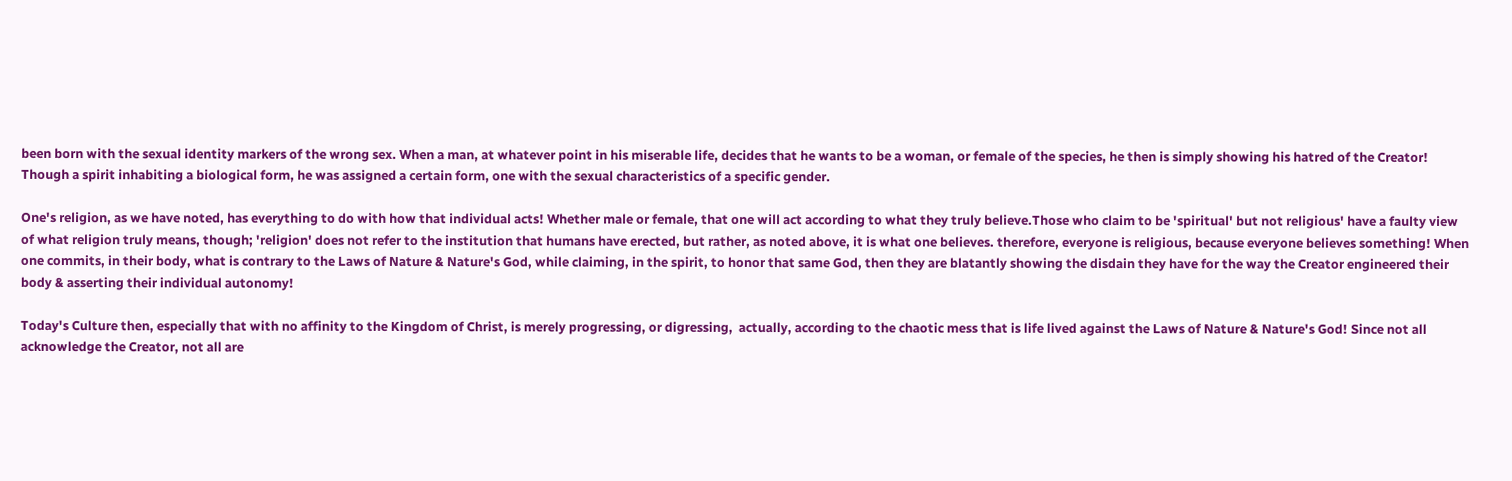been born with the sexual identity markers of the wrong sex. When a man, at whatever point in his miserable life, decides that he wants to be a woman, or female of the species, he then is simply showing his hatred of the Creator! Though a spirit inhabiting a biological form, he was assigned a certain form, one with the sexual characteristics of a specific gender.

One's religion, as we have noted, has everything to do with how that individual acts! Whether male or female, that one will act according to what they truly believe.Those who claim to be 'spiritual' but not religious' have a faulty view of what religion truly means, though; 'religion' does not refer to the institution that humans have erected, but rather, as noted above, it is what one believes. therefore, everyone is religious, because everyone believes something! When one commits, in their body, what is contrary to the Laws of Nature & Nature's God, while claiming, in the spirit, to honor that same God, then they are blatantly showing the disdain they have for the way the Creator engineered their body & asserting their individual autonomy!

Today's Culture then, especially that with no affinity to the Kingdom of Christ, is merely progressing, or digressing,  actually, according to the chaotic mess that is life lived against the Laws of Nature & Nature's God! Since not all acknowledge the Creator, not all are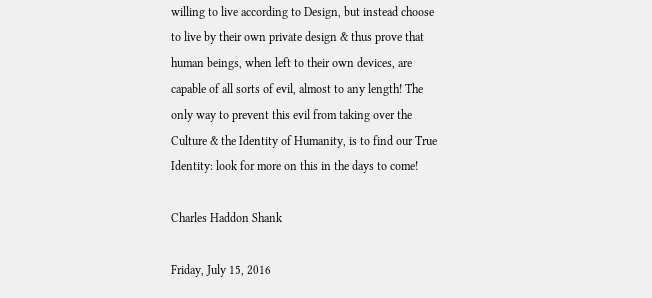willing to live according to Design, but instead choose to live by their own private design & thus prove that human beings, when left to their own devices, are capable of all sorts of evil, almost to any length! The only way to prevent this evil from taking over the Culture & the Identity of Humanity, is to find our True Identity: look for more on this in the days to come!

Charles Haddon Shank

Friday, July 15, 2016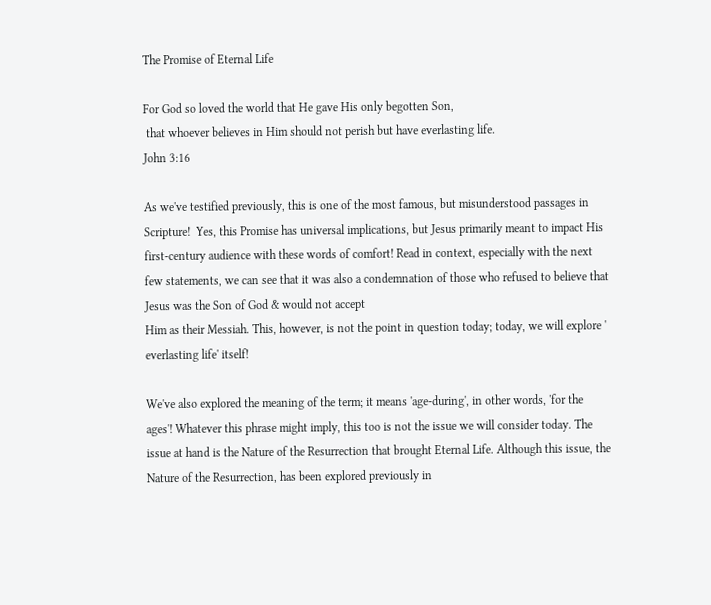The Promise of Eternal Life

For God so loved the world that He gave His only begotten Son,
 that whoever believes in Him should not perish but have everlasting life.
John 3:16

As we've testified previously, this is one of the most famous, but misunderstood passages in Scripture!  Yes, this Promise has universal implications, but Jesus primarily meant to impact His first-century audience with these words of comfort! Read in context, especially with the next few statements, we can see that it was also a condemnation of those who refused to believe that Jesus was the Son of God & would not accept
Him as their Messiah. This, however, is not the point in question today; today, we will explore '
everlasting life' itself!

We've also explored the meaning of the term; it means 'age-during', in other words, 'for the ages'! Whatever this phrase might imply, this too is not the issue we will consider today. The issue at hand is the Nature of the Resurrection that brought Eternal Life. Although this issue, the Nature of the Resurrection, has been explored previously in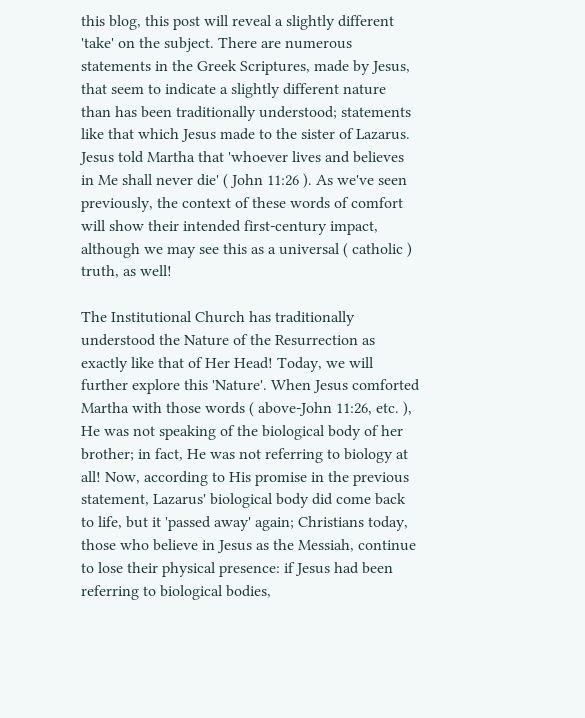this blog, this post will reveal a slightly different 'take' on the subject. There are numerous statements in the Greek Scriptures, made by Jesus, that seem to indicate a slightly different nature than has been traditionally understood; statements like that which Jesus made to the sister of Lazarus. Jesus told Martha that 'whoever lives and believes in Me shall never die' ( John 11:26 ). As we've seen previously, the context of these words of comfort will show their intended first-century impact, although we may see this as a universal ( catholic ) truth, as well!

The Institutional Church has traditionally understood the Nature of the Resurrection as exactly like that of Her Head! Today, we will further explore this 'Nature'. When Jesus comforted Martha with those words ( above-John 11:26, etc. ), He was not speaking of the biological body of her brother; in fact, He was not referring to biology at all! Now, according to His promise in the previous statement, Lazarus' biological body did come back to life, but it 'passed away' again; Christians today, those who believe in Jesus as the Messiah, continue to lose their physical presence: if Jesus had been referring to biological bodies,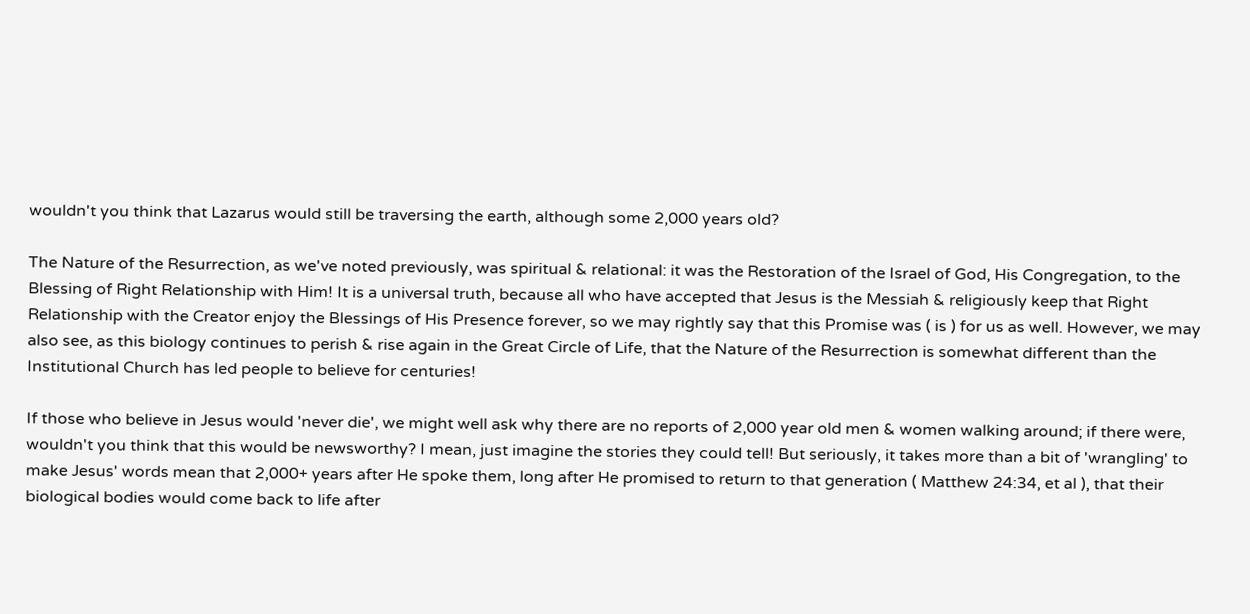wouldn't you think that Lazarus would still be traversing the earth, although some 2,000 years old?

The Nature of the Resurrection, as we've noted previously, was spiritual & relational: it was the Restoration of the Israel of God, His Congregation, to the Blessing of Right Relationship with Him! It is a universal truth, because all who have accepted that Jesus is the Messiah & religiously keep that Right Relationship with the Creator enjoy the Blessings of His Presence forever, so we may rightly say that this Promise was ( is ) for us as well. However, we may also see, as this biology continues to perish & rise again in the Great Circle of Life, that the Nature of the Resurrection is somewhat different than the Institutional Church has led people to believe for centuries!

If those who believe in Jesus would 'never die', we might well ask why there are no reports of 2,000 year old men & women walking around; if there were, wouldn't you think that this would be newsworthy? I mean, just imagine the stories they could tell! But seriously, it takes more than a bit of 'wrangling' to make Jesus' words mean that 2,000+ years after He spoke them, long after He promised to return to that generation ( Matthew 24:34, et al ), that their biological bodies would come back to life after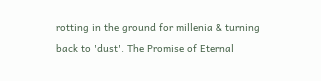rotting in the ground for millenia & turning back to 'dust'. The Promise of Eternal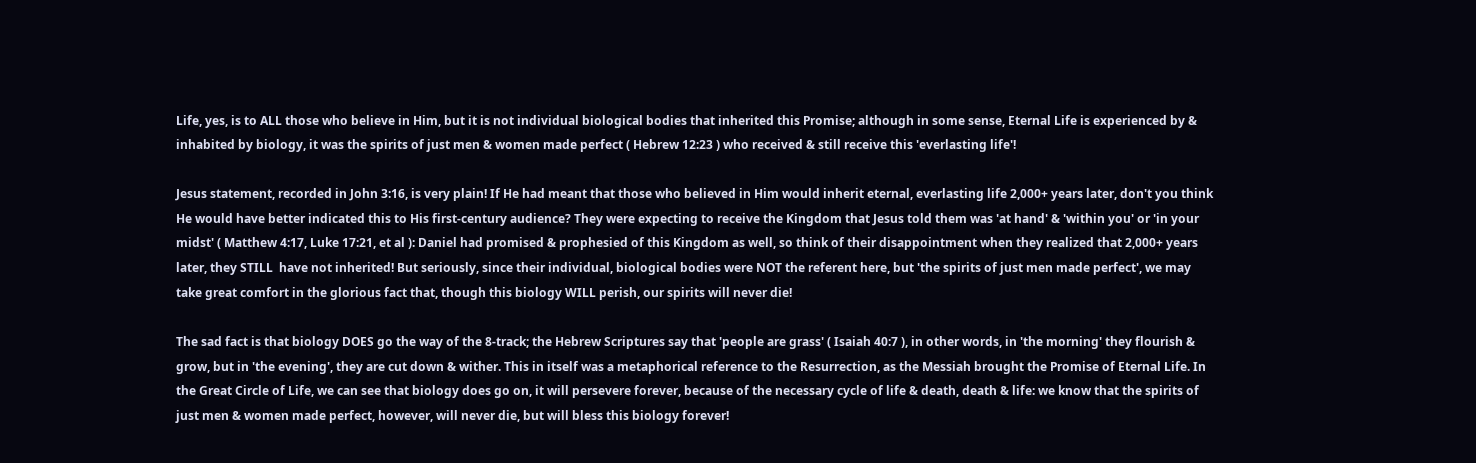Life, yes, is to ALL those who believe in Him, but it is not individual biological bodies that inherited this Promise; although in some sense, Eternal Life is experienced by & inhabited by biology, it was the spirits of just men & women made perfect ( Hebrew 12:23 ) who received & still receive this 'everlasting life'!

Jesus statement, recorded in John 3:16, is very plain! If He had meant that those who believed in Him would inherit eternal, everlasting life 2,000+ years later, don't you think He would have better indicated this to His first-century audience? They were expecting to receive the Kingdom that Jesus told them was 'at hand' & 'within you' or 'in your midst' ( Matthew 4:17, Luke 17:21, et al ): Daniel had promised & prophesied of this Kingdom as well, so think of their disappointment when they realized that 2,000+ years later, they STILL  have not inherited! But seriously, since their individual, biological bodies were NOT the referent here, but 'the spirits of just men made perfect', we may take great comfort in the glorious fact that, though this biology WILL perish, our spirits will never die!

The sad fact is that biology DOES go the way of the 8-track; the Hebrew Scriptures say that 'people are grass' ( Isaiah 40:7 ), in other words, in 'the morning' they flourish & grow, but in 'the evening', they are cut down & wither. This in itself was a metaphorical reference to the Resurrection, as the Messiah brought the Promise of Eternal Life. In the Great Circle of Life, we can see that biology does go on, it will persevere forever, because of the necessary cycle of life & death, death & life: we know that the spirits of just men & women made perfect, however, will never die, but will bless this biology forever!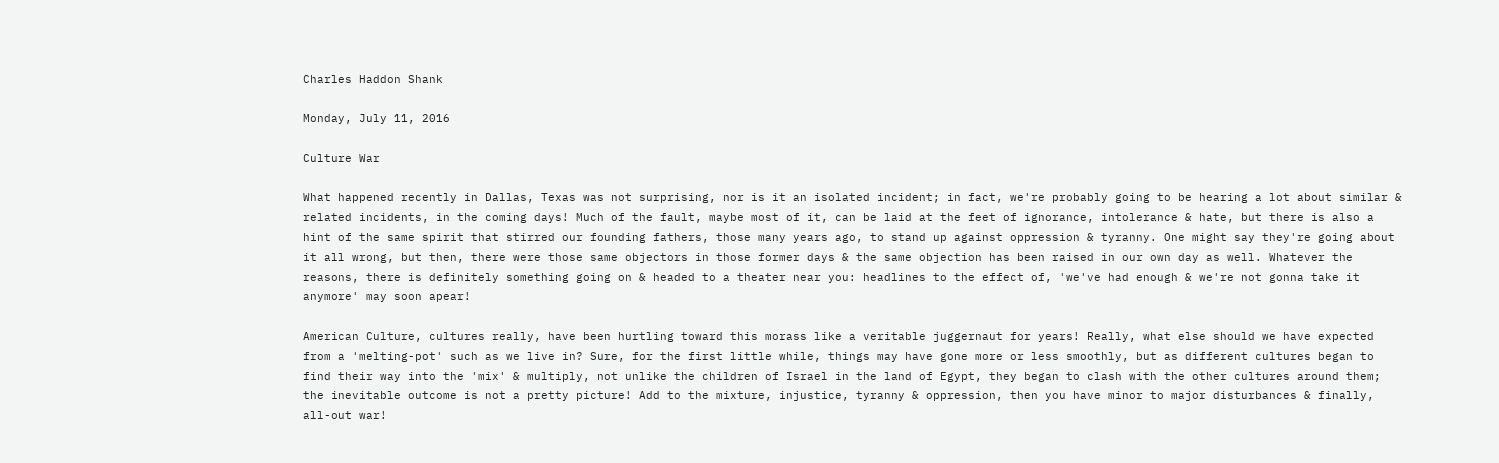Charles Haddon Shank

Monday, July 11, 2016

Culture War

What happened recently in Dallas, Texas was not surprising, nor is it an isolated incident; in fact, we're probably going to be hearing a lot about similar & related incidents, in the coming days! Much of the fault, maybe most of it, can be laid at the feet of ignorance, intolerance & hate, but there is also a hint of the same spirit that stirred our founding fathers, those many years ago, to stand up against oppression & tyranny. One might say they're going about it all wrong, but then, there were those same objectors in those former days & the same objection has been raised in our own day as well. Whatever the reasons, there is definitely something going on & headed to a theater near you: headlines to the effect of, 'we've had enough & we're not gonna take it anymore' may soon apear!

American Culture, cultures really, have been hurtling toward this morass like a veritable juggernaut for years! Really, what else should we have expected from a 'melting-pot' such as we live in? Sure, for the first little while, things may have gone more or less smoothly, but as different cultures began to find their way into the 'mix' & multiply, not unlike the children of Israel in the land of Egypt, they began to clash with the other cultures around them; the inevitable outcome is not a pretty picture! Add to the mixture, injustice, tyranny & oppression, then you have minor to major disturbances & finally, all-out war!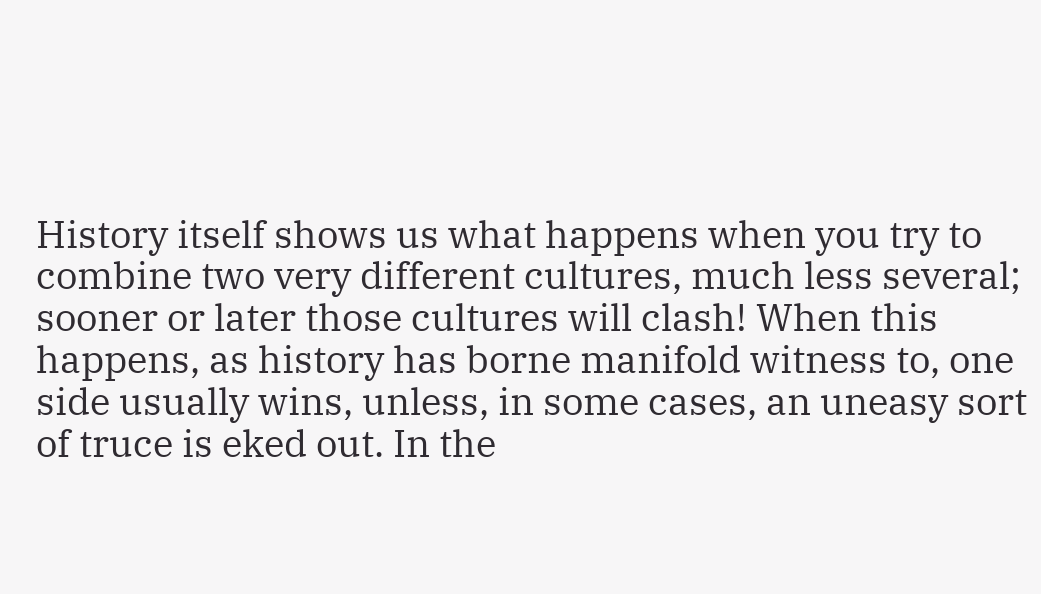History itself shows us what happens when you try to combine two very different cultures, much less several; sooner or later those cultures will clash! When this happens, as history has borne manifold witness to, one side usually wins, unless, in some cases, an uneasy sort of truce is eked out. In the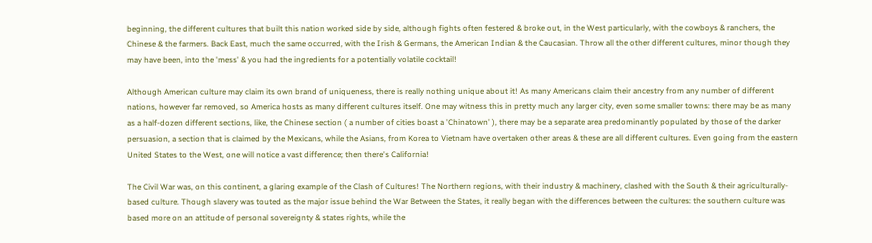beginning, the different cultures that built this nation worked side by side, although fights often festered & broke out, in the West particularly, with the cowboys & ranchers, the Chinese & the farmers. Back East, much the same occurred, with the Irish & Germans, the American Indian & the Caucasian. Throw all the other different cultures, minor though they may have been, into the 'mess' & you had the ingredients for a potentially volatile cocktail!

Although American culture may claim its own brand of uniqueness, there is really nothing unique about it! As many Americans claim their ancestry from any number of different nations, however far removed, so America hosts as many different cultures itself. One may witness this in pretty much any larger city, even some smaller towns: there may be as many as a half-dozen different sections, like, the Chinese section ( a number of cities boast a 'Chinatown' ), there may be a separate area predominantly populated by those of the darker persuasion, a section that is claimed by the Mexicans, while the Asians, from Korea to Vietnam have overtaken other areas & these are all different cultures. Even going from the eastern United States to the West, one will notice a vast difference; then there's California!

The Civil War was, on this continent, a glaring example of the Clash of Cultures! The Northern regions, with their industry & machinery, clashed with the South & their agriculturally-based culture. Though slavery was touted as the major issue behind the War Between the States, it really began with the differences between the cultures: the southern culture was based more on an attitude of personal sovereignty & states rights, while the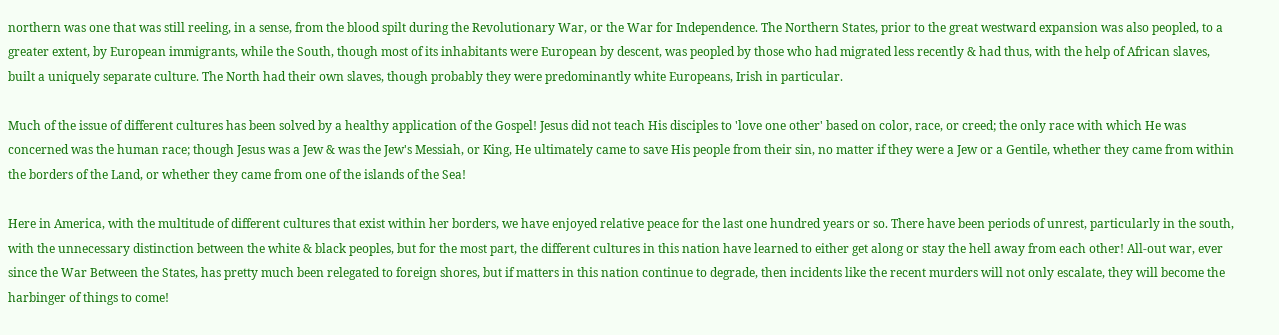northern was one that was still reeling, in a sense, from the blood spilt during the Revolutionary War, or the War for Independence. The Northern States, prior to the great westward expansion was also peopled, to a greater extent, by European immigrants, while the South, though most of its inhabitants were European by descent, was peopled by those who had migrated less recently & had thus, with the help of African slaves, built a uniquely separate culture. The North had their own slaves, though probably they were predominantly white Europeans, Irish in particular.

Much of the issue of different cultures has been solved by a healthy application of the Gospel! Jesus did not teach His disciples to 'love one other' based on color, race, or creed; the only race with which He was concerned was the human race; though Jesus was a Jew & was the Jew's Messiah, or King, He ultimately came to save His people from their sin, no matter if they were a Jew or a Gentile, whether they came from within the borders of the Land, or whether they came from one of the islands of the Sea!

Here in America, with the multitude of different cultures that exist within her borders, we have enjoyed relative peace for the last one hundred years or so. There have been periods of unrest, particularly in the south, with the unnecessary distinction between the white & black peoples, but for the most part, the different cultures in this nation have learned to either get along or stay the hell away from each other! All-out war, ever since the War Between the States, has pretty much been relegated to foreign shores, but if matters in this nation continue to degrade, then incidents like the recent murders will not only escalate, they will become the harbinger of things to come!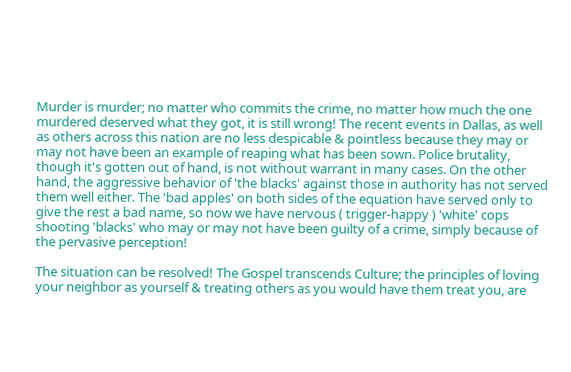Murder is murder; no matter who commits the crime, no matter how much the one murdered deserved what they got, it is still wrong! The recent events in Dallas, as well as others across this nation are no less despicable & pointless because they may or may not have been an example of reaping what has been sown. Police brutality, though it's gotten out of hand, is not without warrant in many cases. On the other hand, the aggressive behavior of 'the blacks' against those in authority has not served them well either. The 'bad apples' on both sides of the equation have served only to give the rest a bad name, so now we have nervous ( trigger-happy ) 'white' cops shooting 'blacks' who may or may not have been guilty of a crime, simply because of the pervasive perception!

The situation can be resolved! The Gospel transcends Culture; the principles of loving your neighbor as yourself & treating others as you would have them treat you, are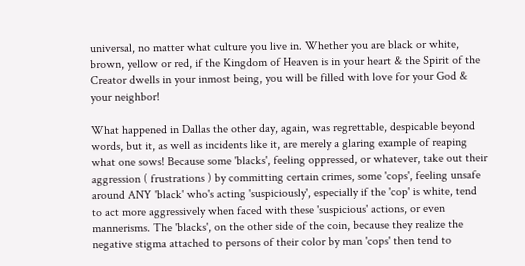universal, no matter what culture you live in. Whether you are black or white, brown, yellow or red, if the Kingdom of Heaven is in your heart & the Spirit of the Creator dwells in your inmost being, you will be filled with love for your God & your neighbor!

What happened in Dallas the other day, again, was regrettable, despicable beyond words, but it, as well as incidents like it, are merely a glaring example of reaping what one sows! Because some 'blacks', feeling oppressed, or whatever, take out their aggression ( frustrations ) by committing certain crimes, some 'cops', feeling unsafe around ANY 'black' who's acting 'suspiciously', especially if the 'cop' is white, tend to act more aggressively when faced with these 'suspicious' actions, or even mannerisms. The 'blacks', on the other side of the coin, because they realize the negative stigma attached to persons of their color by man 'cops' then tend to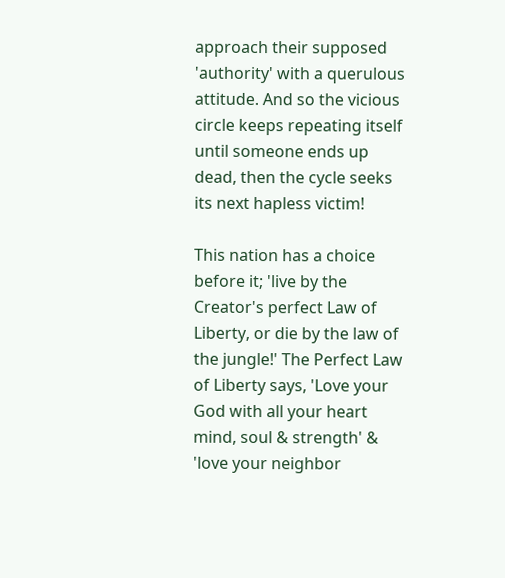approach their supposed 'authority' with a querulous attitude. And so the vicious circle keeps repeating itself until someone ends up dead, then the cycle seeks its next hapless victim!

This nation has a choice before it; 'live by the Creator's perfect Law of Liberty, or die by the law of the jungle!' The Perfect Law of Liberty says, 'Love your God with all your heart mind, soul & strength' & 'love your neighbor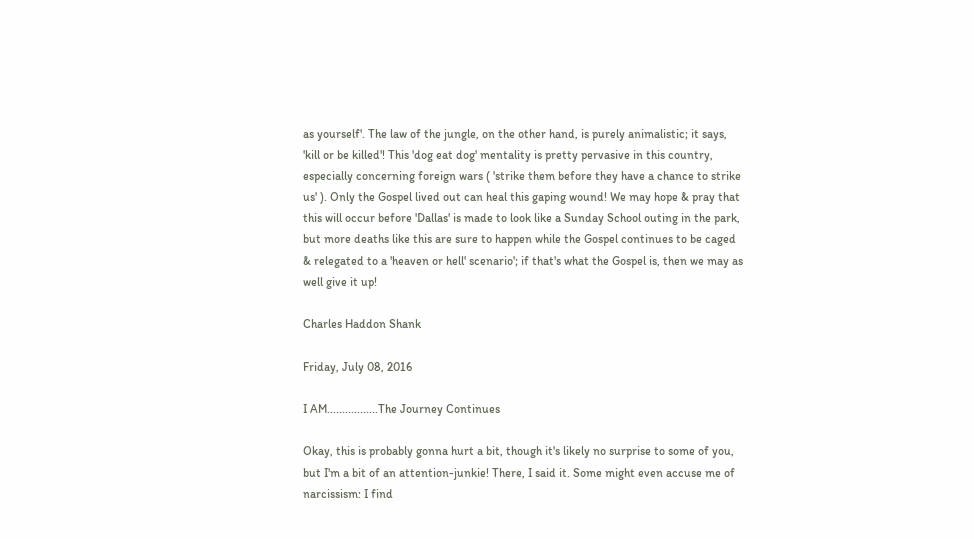as yourself'. The law of the jungle, on the other hand, is purely animalistic; it says, 'kill or be killed'! This 'dog eat dog' mentality is pretty pervasive in this country, especially concerning foreign wars ( 'strike them before they have a chance to strike us' ). Only the Gospel lived out can heal this gaping wound! We may hope & pray that this will occur before 'Dallas' is made to look like a Sunday School outing in the park, but more deaths like this are sure to happen while the Gospel continues to be caged & relegated to a 'heaven or hell' scenario'; if that's what the Gospel is, then we may as well give it up!

Charles Haddon Shank

Friday, July 08, 2016

I AM.................The Journey Continues

Okay, this is probably gonna hurt a bit, though it's likely no surprise to some of you, but I'm a bit of an attention-junkie! There, I said it. Some might even accuse me of narcissism: I find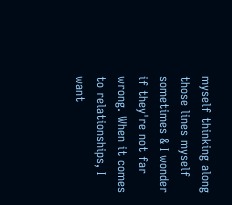myself thinking along those lines myself sometimes & I wonder if they're not far wrong. When it comes to relationships, I want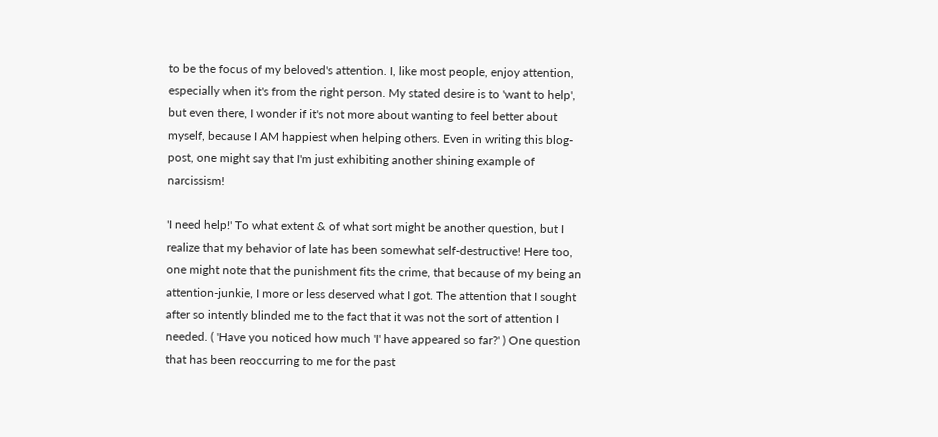to be the focus of my beloved's attention. I, like most people, enjoy attention, especially when it's from the right person. My stated desire is to 'want to help', but even there, I wonder if it's not more about wanting to feel better about myself, because I AM happiest when helping others. Even in writing this blog-post, one might say that I'm just exhibiting another shining example of narcissism!

'I need help!' To what extent & of what sort might be another question, but I realize that my behavior of late has been somewhat self-destructive! Here too, one might note that the punishment fits the crime, that because of my being an attention-junkie, I more or less deserved what I got. The attention that I sought after so intently blinded me to the fact that it was not the sort of attention I needed. ( 'Have you noticed how much 'I' have appeared so far?' ) One question that has been reoccurring to me for the past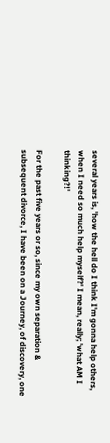several years is, 'how the hell do I think I'm gonna help others, when I need so much help myself?' I mean, really; 'what AM I thinking?!'

For the past five years or so, since my own separation & subsequent divorce, I have been on a Journey, of discovery, one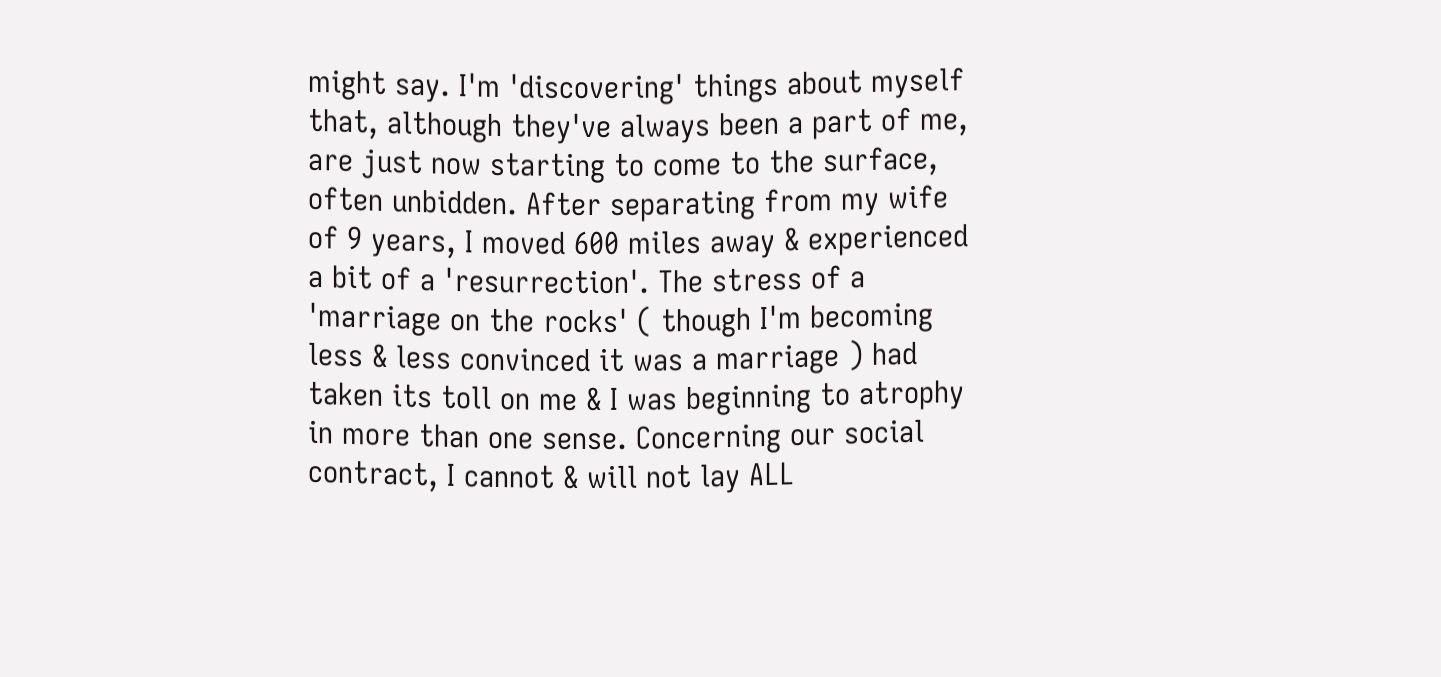might say. I'm 'discovering' things about myself that, although they've always been a part of me, are just now starting to come to the surface, often unbidden. After separating from my wife of 9 years, I moved 600 miles away & experienced a bit of a 'resurrection'. The stress of a 'marriage on the rocks' ( though I'm becoming less & less convinced it was a marriage ) had taken its toll on me & I was beginning to atrophy in more than one sense. Concerning our social contract, I cannot & will not lay ALL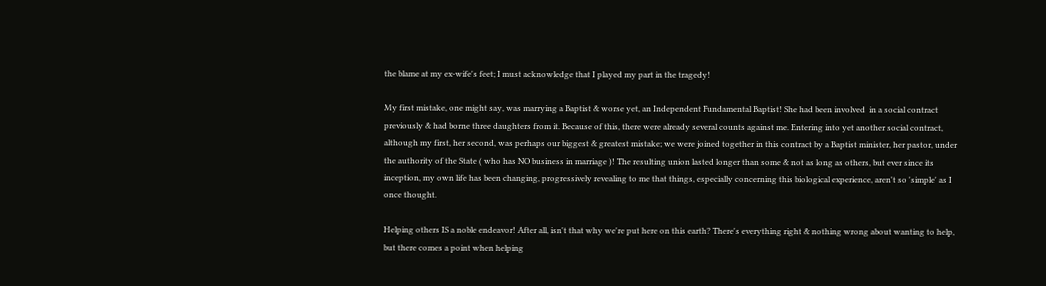the blame at my ex-wife's feet; I must acknowledge that I played my part in the tragedy!

My first mistake, one might say, was marrying a Baptist & worse yet, an Independent Fundamental Baptist! She had been involved  in a social contract previously & had borne three daughters from it. Because of this, there were already several counts against me. Entering into yet another social contract, although my first, her second, was perhaps our biggest & greatest mistake; we were joined together in this contract by a Baptist minister, her pastor, under the authority of the State ( who has NO business in marriage )! The resulting union lasted longer than some & not as long as others, but ever since its inception, my own life has been changing, progressively revealing to me that things, especially concerning this biological experience, aren't so 'simple' as I once thought.

Helping others IS a noble endeavor! After all, isn't that why we're put here on this earth? There's everything right & nothing wrong about wanting to help, but there comes a point when helping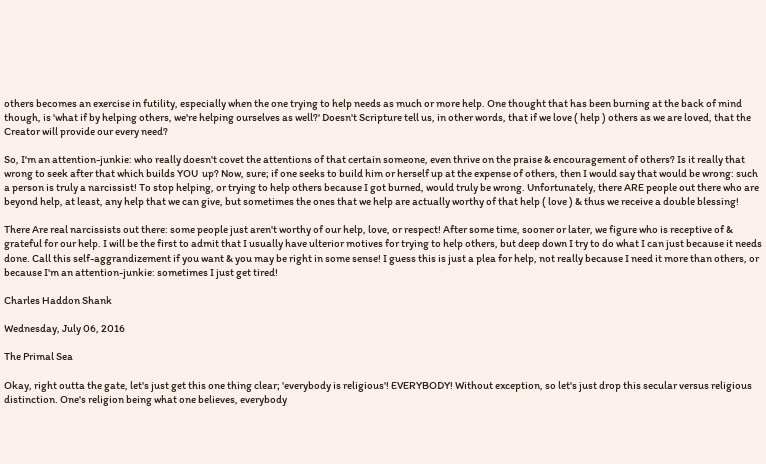others becomes an exercise in futility, especially when the one trying to help needs as much or more help. One thought that has been burning at the back of mind though, is 'what if by helping others, we're helping ourselves as well?' Doesn't Scripture tell us, in other words, that if we love ( help ) others as we are loved, that the Creator will provide our every need?

So, I'm an attention-junkie: who really doesn't covet the attentions of that certain someone, even thrive on the praise & encouragement of others? Is it really that wrong to seek after that which builds YOU  up? Now, sure; if one seeks to build him or herself up at the expense of others, then I would say that would be wrong: such a person is truly a narcissist! To stop helping, or trying to help others because I got burned, would truly be wrong. Unfortunately, there ARE people out there who are beyond help, at least, any help that we can give, but sometimes the ones that we help are actually worthy of that help ( love ) & thus we receive a double blessing!

There Are real narcissists out there: some people just aren't worthy of our help, love, or respect! After some time, sooner or later, we figure who is receptive of & grateful for our help. I will be the first to admit that I usually have ulterior motives for trying to help others, but deep down I try to do what I can just because it needs done. Call this self-aggrandizement if you want & you may be right in some sense! I guess this is just a plea for help, not really because I need it more than others, or because I'm an attention-junkie: sometimes I just get tired!

Charles Haddon Shank

Wednesday, July 06, 2016

The Primal Sea

Okay, right outta the gate, let's just get this one thing clear; 'everybody is religious'! EVERYBODY! Without exception, so let's just drop this secular versus religious distinction. One's religion being what one believes, everybody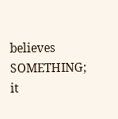believes SOMETHING; it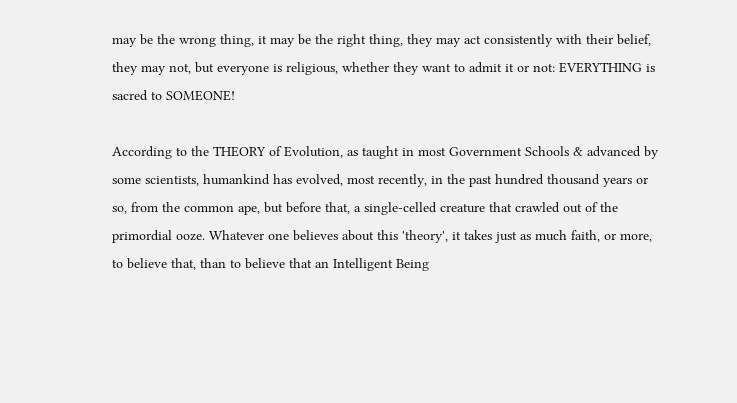may be the wrong thing, it may be the right thing, they may act consistently with their belief, they may not, but everyone is religious, whether they want to admit it or not: EVERYTHING is sacred to SOMEONE!

According to the THEORY of Evolution, as taught in most Government Schools & advanced by some scientists, humankind has evolved, most recently, in the past hundred thousand years or so, from the common ape, but before that, a single-celled creature that crawled out of the primordial ooze. Whatever one believes about this 'theory', it takes just as much faith, or more, to believe that, than to believe that an Intelligent Being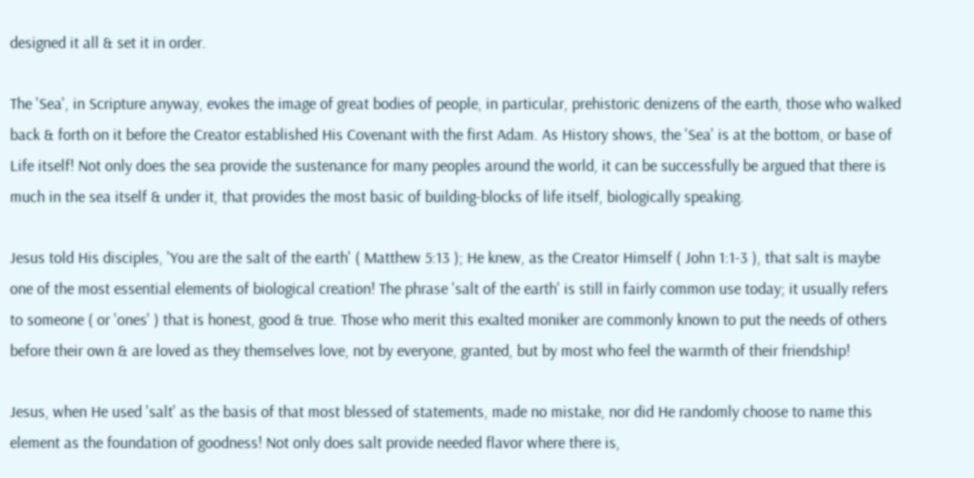designed it all & set it in order.

The 'Sea', in Scripture anyway, evokes the image of great bodies of people, in particular, prehistoric denizens of the earth, those who walked back & forth on it before the Creator established His Covenant with the first Adam. As History shows, the 'Sea' is at the bottom, or base of Life itself! Not only does the sea provide the sustenance for many peoples around the world, it can be successfully be argued that there is much in the sea itself & under it, that provides the most basic of building-blocks of life itself, biologically speaking.

Jesus told His disciples, 'You are the salt of the earth' ( Matthew 5:13 ); He knew, as the Creator Himself ( John 1:1-3 ), that salt is maybe one of the most essential elements of biological creation! The phrase 'salt of the earth' is still in fairly common use today; it usually refers to someone ( or 'ones' ) that is honest, good & true. Those who merit this exalted moniker are commonly known to put the needs of others before their own & are loved as they themselves love, not by everyone, granted, but by most who feel the warmth of their friendship!

Jesus, when He used 'salt' as the basis of that most blessed of statements, made no mistake, nor did He randomly choose to name this element as the foundation of goodness! Not only does salt provide needed flavor where there is,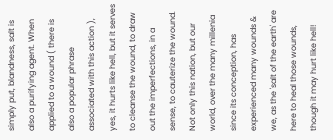simply put, blandness, salt is also a purifying agent. When applied to a wound ( there is also a popular phrase associated with this action ), yes, it hurts like hell, but it serves to cleanse the wound, to draw out the imperfections, in a sense, to cauterize the wound. Not only this nation, but our world, over the many millenia since its conception, has experienced many wounds & we, as the 'salt of the earth' are here to heal those wounds, though it may hurt like hell!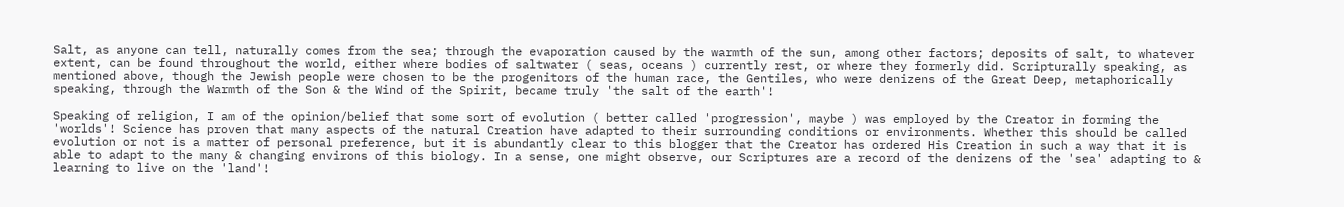Salt, as anyone can tell, naturally comes from the sea; through the evaporation caused by the warmth of the sun, among other factors; deposits of salt, to whatever extent, can be found throughout the world, either where bodies of saltwater ( seas, oceans ) currently rest, or where they formerly did. Scripturally speaking, as mentioned above, though the Jewish people were chosen to be the progenitors of the human race, the Gentiles, who were denizens of the Great Deep, metaphorically speaking, through the Warmth of the Son & the Wind of the Spirit, became truly 'the salt of the earth'!

Speaking of religion, I am of the opinion/belief that some sort of evolution ( better called 'progression', maybe ) was employed by the Creator in forming the 'worlds'! Science has proven that many aspects of the natural Creation have adapted to their surrounding conditions or environments. Whether this should be called evolution or not is a matter of personal preference, but it is abundantly clear to this blogger that the Creator has ordered His Creation in such a way that it is able to adapt to the many & changing environs of this biology. In a sense, one might observe, our Scriptures are a record of the denizens of the 'sea' adapting to & learning to live on the 'land'!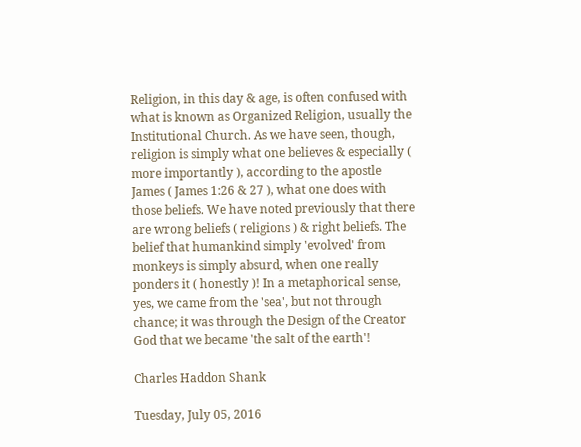Religion, in this day & age, is often confused with what is known as Organized Religion, usually the Institutional Church. As we have seen, though, religion is simply what one believes & especially ( more importantly ), according to the apostle James ( James 1:26 & 27 ), what one does with those beliefs. We have noted previously that there are wrong beliefs ( religions ) & right beliefs. The belief that humankind simply 'evolved' from monkeys is simply absurd, when one really ponders it ( honestly )! In a metaphorical sense, yes, we came from the 'sea', but not through chance; it was through the Design of the Creator God that we became 'the salt of the earth'!

Charles Haddon Shank

Tuesday, July 05, 2016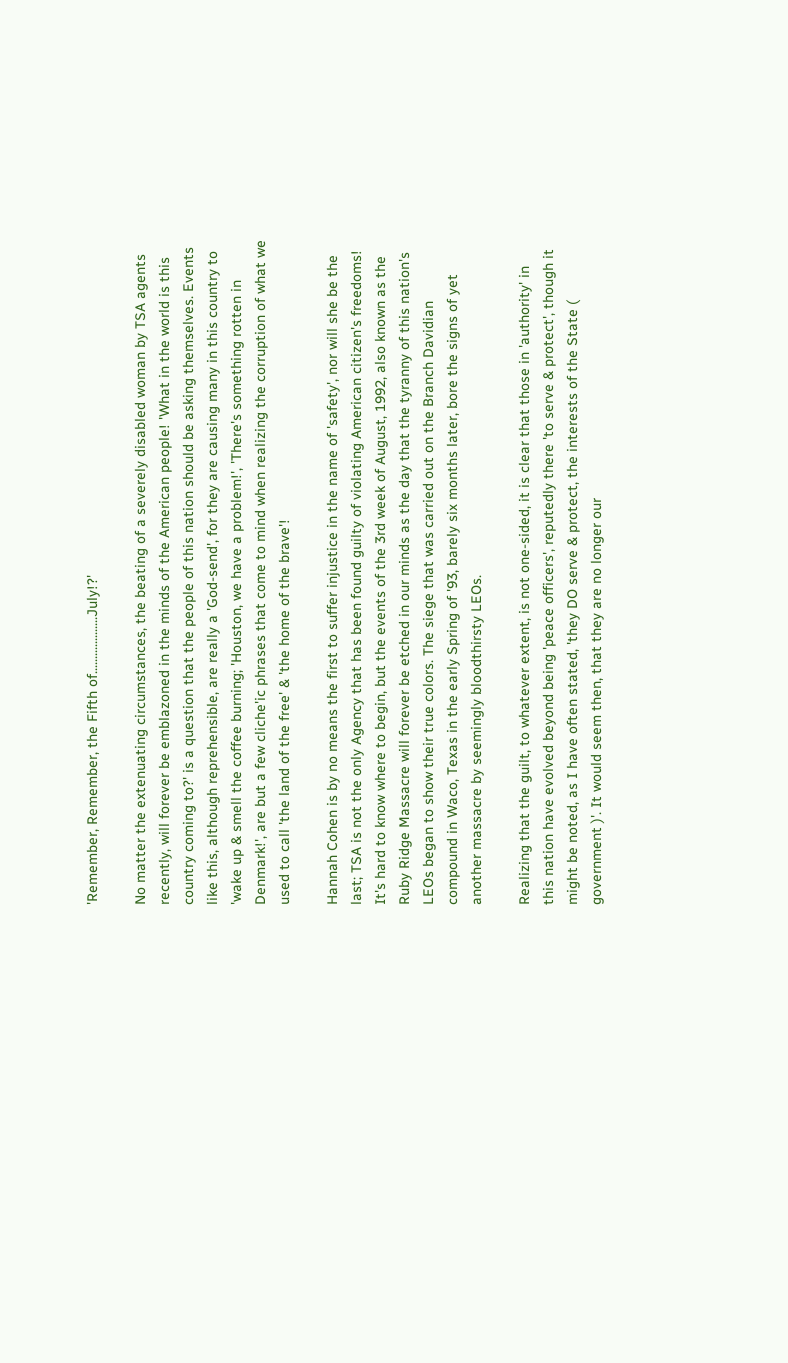'Remember, Remember, the Fifth of...................July!?'

No matter the extenuating circumstances, the beating of a severely disabled woman by TSA agents recently, will forever be emblazoned in the minds of the American people! 'What in the world is this country coming to?' is a question that the people of this nation should be asking themselves. Events like this, although reprehensible, are really a 'God-send', for they are causing many in this country to 'wake up & smell the coffee burning; 'Houston, we have a problem!', 'There's something rotten in Denmark!', are but a few cliche'ic phrases that come to mind when realizing the corruption of what we used to call 'the land of the free' & 'the home of the brave'!

Hannah Cohen is by no means the first to suffer injustice in the name of 'safety', nor will she be the last; TSA is not the only Agency that has been found guilty of violating American citizen's freedoms! It's hard to know where to begin, but the events of the 3rd week of August, 1992, also known as the Ruby Ridge Massacre will forever be etched in our minds as the day that the tyranny of this nation's LEOs began to show their true colors. The siege that was carried out on the Branch Davidian compound in Waco, Texas in the early Spring of '93, barely six months later, bore the signs of yet another massacre by seemingly bloodthirsty LEOs.

Realizing that the guilt, to whatever extent, is not one-sided, it is clear that those in 'authority' in this nation have evolved beyond being 'peace officers', reputedly there 'to serve & protect', though it might be noted, as I have often stated, 'they DO serve & protect, the interests of the State ( government )'. It would seem then, that they are no longer our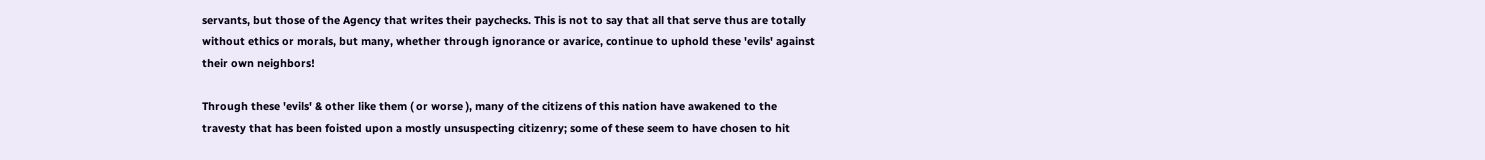servants, but those of the Agency that writes their paychecks. This is not to say that all that serve thus are totally without ethics or morals, but many, whether through ignorance or avarice, continue to uphold these 'evils' against their own neighbors!

Through these 'evils' & other like them ( or worse ), many of the citizens of this nation have awakened to the travesty that has been foisted upon a mostly unsuspecting citizenry; some of these seem to have chosen to hit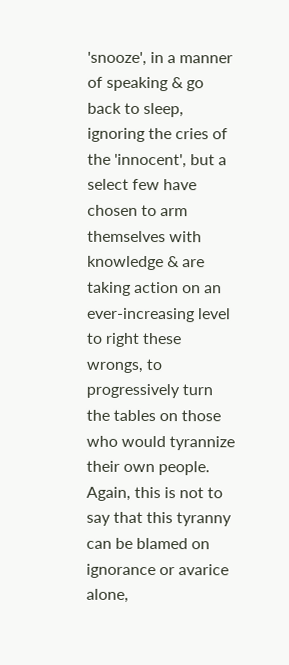'snooze', in a manner of speaking & go back to sleep, ignoring the cries of the 'innocent', but a select few have chosen to arm themselves with knowledge & are taking action on an ever-increasing level to right these wrongs, to progressively turn the tables on those who would tyrannize their own people. Again, this is not to say that this tyranny can be blamed on ignorance or avarice alone,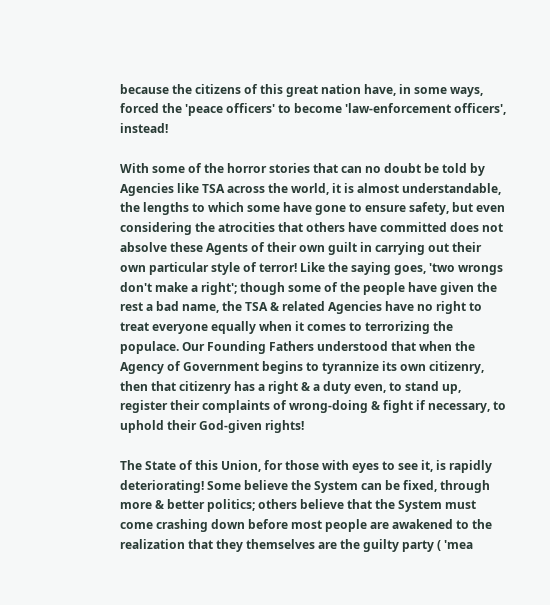because the citizens of this great nation have, in some ways, forced the 'peace officers' to become 'law-enforcement officers', instead!

With some of the horror stories that can no doubt be told by Agencies like TSA across the world, it is almost understandable, the lengths to which some have gone to ensure safety, but even considering the atrocities that others have committed does not absolve these Agents of their own guilt in carrying out their own particular style of terror! Like the saying goes, 'two wrongs don't make a right'; though some of the people have given the rest a bad name, the TSA & related Agencies have no right to treat everyone equally when it comes to terrorizing the populace. Our Founding Fathers understood that when the Agency of Government begins to tyrannize its own citizenry, then that citizenry has a right & a duty even, to stand up, register their complaints of wrong-doing & fight if necessary, to uphold their God-given rights!

The State of this Union, for those with eyes to see it, is rapidly deteriorating! Some believe the System can be fixed, through more & better politics; others believe that the System must come crashing down before most people are awakened to the realization that they themselves are the guilty party ( 'mea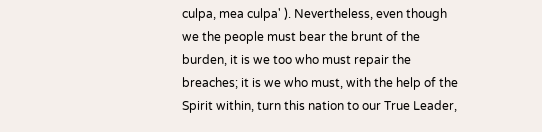culpa, mea culpa' ). Nevertheless, even though we the people must bear the brunt of the burden, it is we too who must repair the breaches; it is we who must, with the help of the Spirit within, turn this nation to our True Leader,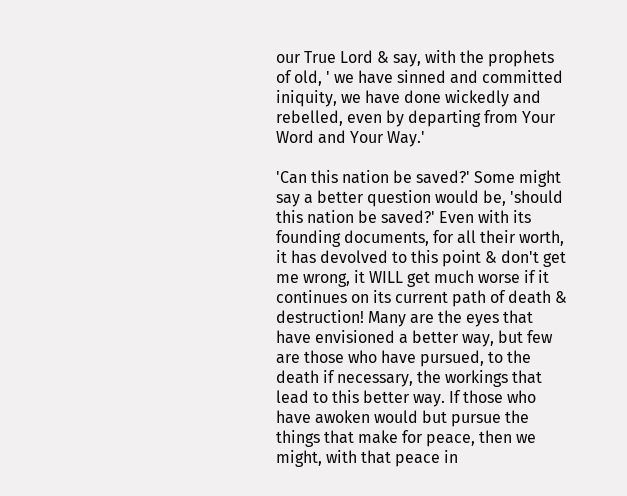our True Lord & say, with the prophets of old, ' we have sinned and committed iniquity, we have done wickedly and rebelled, even by departing from Your Word and Your Way.'

'Can this nation be saved?' Some might say a better question would be, 'should this nation be saved?' Even with its founding documents, for all their worth, it has devolved to this point & don't get me wrong, it WILL get much worse if it continues on its current path of death & destruction! Many are the eyes that have envisioned a better way, but few are those who have pursued, to the death if necessary, the workings that lead to this better way. If those who have awoken would but pursue the things that make for peace, then we might, with that peace in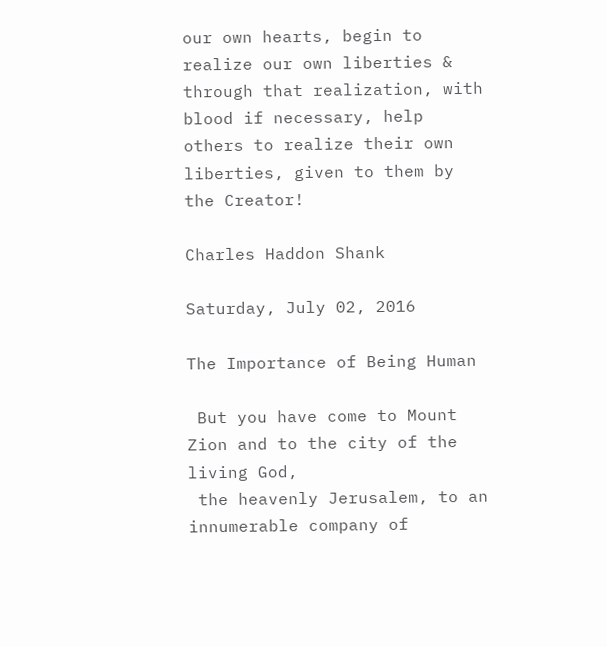our own hearts, begin to realize our own liberties & through that realization, with blood if necessary, help others to realize their own liberties, given to them by the Creator!

Charles Haddon Shank

Saturday, July 02, 2016

The Importance of Being Human

 But you have come to Mount Zion and to the city of the living God,
 the heavenly Jerusalem, to an innumerable company of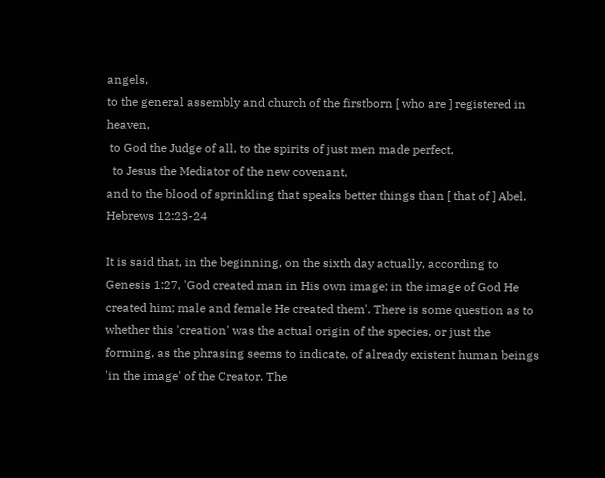angels,
to the general assembly and church of the firstborn [ who are ] registered in heaven,
 to God the Judge of all, to the spirits of just men made perfect,
  to Jesus the Mediator of the new covenant,
and to the blood of sprinkling that speaks better things than [ that of ] Abel.
Hebrews 12:23-24

It is said that, in the beginning, on the sixth day actually, according to Genesis 1:27, 'God created man in His own image; in the image of God He created him; male and female He created them'. There is some question as to whether this 'creation' was the actual origin of the species, or just the forming, as the phrasing seems to indicate, of already existent human beings 'in the image' of the Creator. The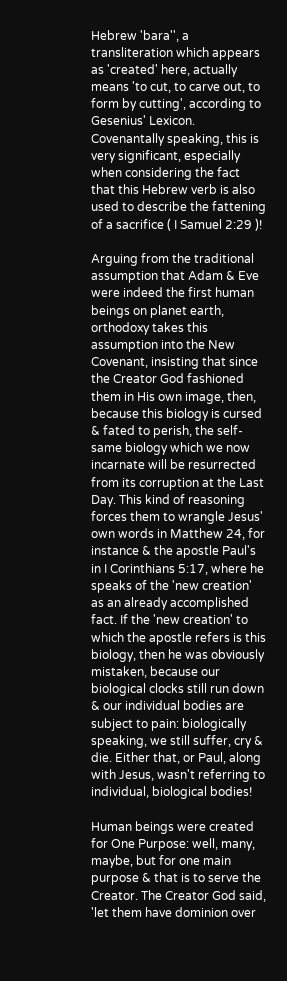Hebrew 'bara'', a transliteration which appears as 'created' here, actually means 'to cut, to carve out, to form by cutting', according to Gesenius' Lexicon. Covenantally speaking, this is very significant, especially when considering the fact that this Hebrew verb is also used to describe the fattening of a sacrifice ( I Samuel 2:29 )!

Arguing from the traditional assumption that Adam & Eve were indeed the first human beings on planet earth, orthodoxy takes this assumption into the New Covenant, insisting that since the Creator God fashioned them in His own image, then, because this biology is cursed & fated to perish, the self-same biology which we now incarnate will be resurrected from its corruption at the Last Day. This kind of reasoning forces them to wrangle Jesus' own words in Matthew 24, for instance & the apostle Paul's in I Corinthians 5:17, where he speaks of the 'new creation' as an already accomplished fact. If the 'new creation' to which the apostle refers is this biology, then he was obviously mistaken, because our biological clocks still run down & our individual bodies are subject to pain: biologically speaking, we still suffer, cry & die. Either that, or Paul, along with Jesus, wasn't referring to individual, biological bodies!

Human beings were created for One Purpose: well, many, maybe, but for one main purpose & that is to serve the Creator. The Creator God said, 'let them have dominion over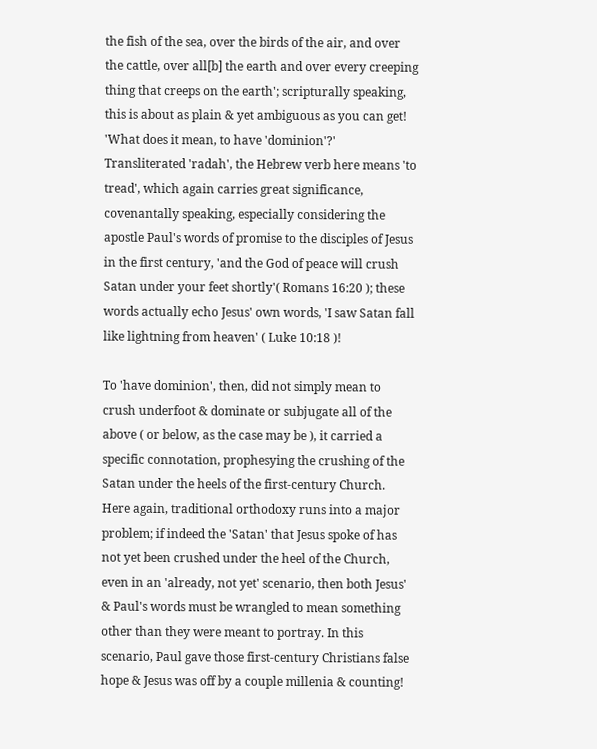the fish of the sea, over the birds of the air, and over the cattle, over all[b] the earth and over every creeping thing that creeps on the earth'; scripturally speaking, this is about as plain & yet ambiguous as you can get! 'What does it mean, to have 'dominion'?' Transliterated 'radah', the Hebrew verb here means 'to tread', which again carries great significance, covenantally speaking, especially considering the apostle Paul's words of promise to the disciples of Jesus in the first century, 'and the God of peace will crush Satan under your feet shortly'( Romans 16:20 ); these words actually echo Jesus' own words, 'I saw Satan fall like lightning from heaven' ( Luke 10:18 )!

To 'have dominion', then, did not simply mean to crush underfoot & dominate or subjugate all of the above ( or below, as the case may be ), it carried a specific connotation, prophesying the crushing of the Satan under the heels of the first-century Church. Here again, traditional orthodoxy runs into a major problem; if indeed the 'Satan' that Jesus spoke of has not yet been crushed under the heel of the Church, even in an 'already, not yet' scenario, then both Jesus' & Paul's words must be wrangled to mean something other than they were meant to portray. In this scenario, Paul gave those first-century Christians false hope & Jesus was off by a couple millenia & counting!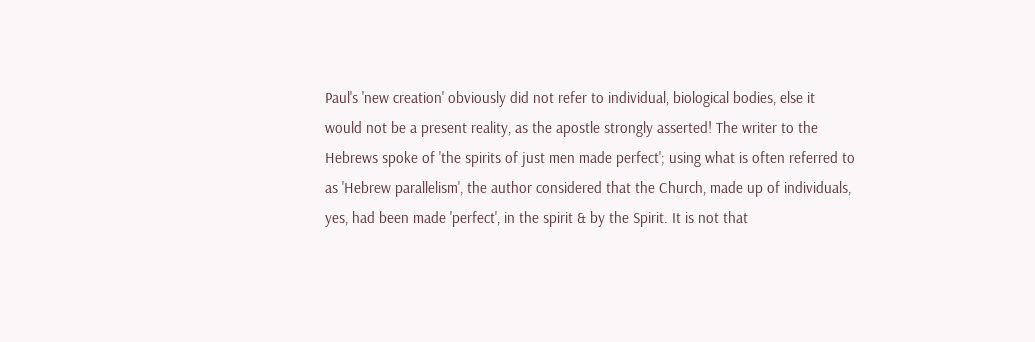Paul's 'new creation' obviously did not refer to individual, biological bodies, else it would not be a present reality, as the apostle strongly asserted! The writer to the Hebrews spoke of 'the spirits of just men made perfect'; using what is often referred to as 'Hebrew parallelism', the author considered that the Church, made up of individuals, yes, had been made 'perfect', in the spirit & by the Spirit. It is not that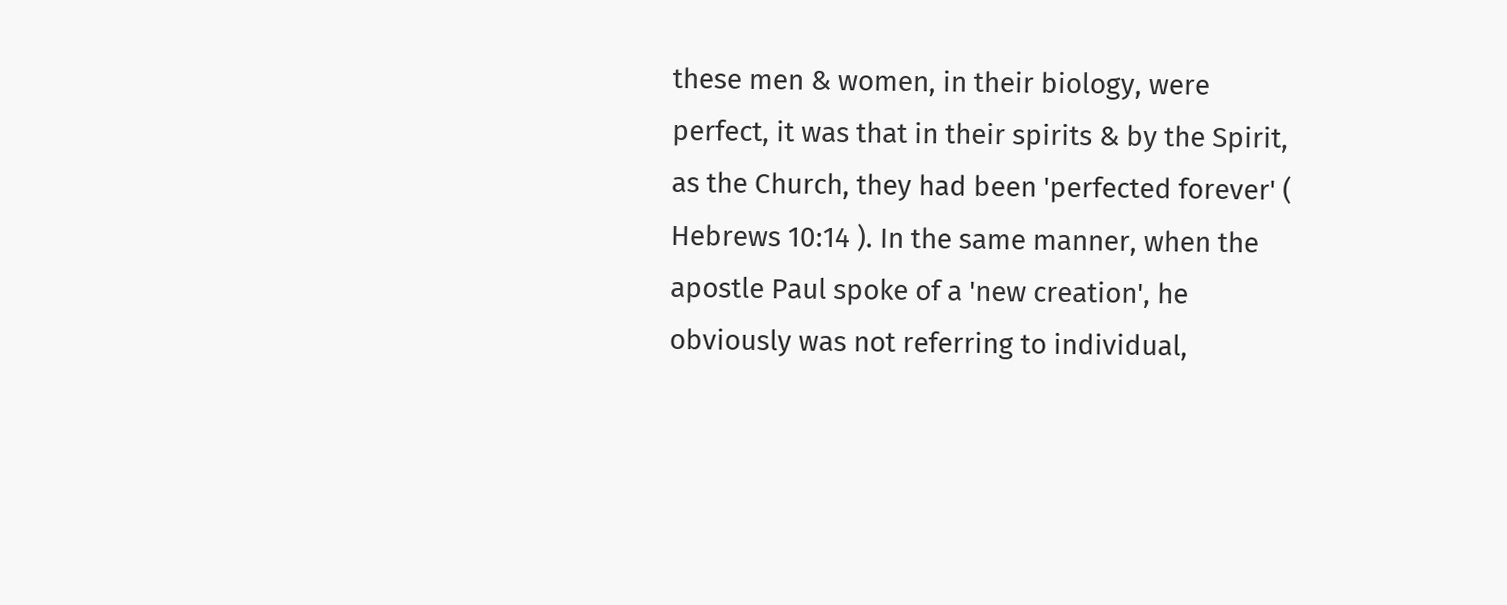these men & women, in their biology, were perfect, it was that in their spirits & by the Spirit, as the Church, they had been 'perfected forever' ( Hebrews 10:14 ). In the same manner, when the apostle Paul spoke of a 'new creation', he obviously was not referring to individual,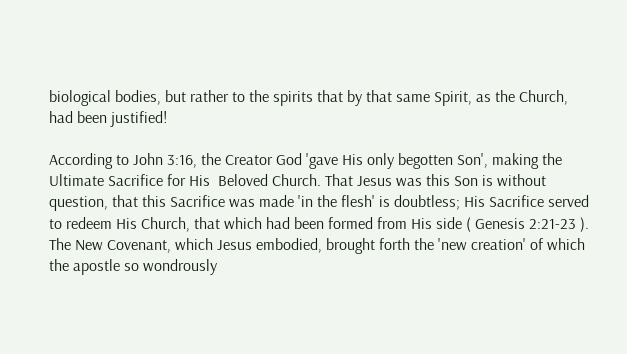biological bodies, but rather to the spirits that by that same Spirit, as the Church, had been justified!

According to John 3:16, the Creator God 'gave His only begotten Son', making the Ultimate Sacrifice for His  Beloved Church. That Jesus was this Son is without question, that this Sacrifice was made 'in the flesh' is doubtless; His Sacrifice served to redeem His Church, that which had been formed from His side ( Genesis 2:21-23 ). The New Covenant, which Jesus embodied, brought forth the 'new creation' of which the apostle so wondrously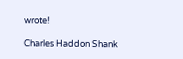wrote!

Charles Haddon Shank